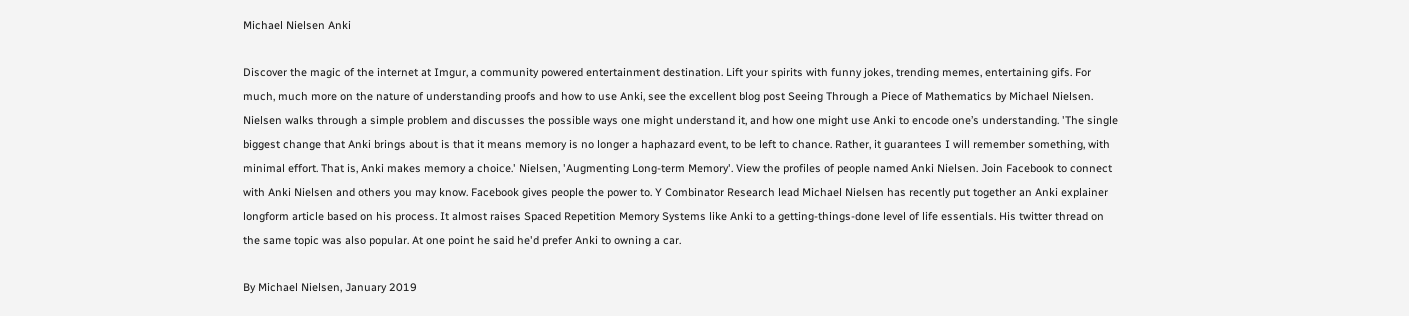Michael Nielsen Anki

Discover the magic of the internet at Imgur, a community powered entertainment destination. Lift your spirits with funny jokes, trending memes, entertaining gifs. For much, much more on the nature of understanding proofs and how to use Anki, see the excellent blog post Seeing Through a Piece of Mathematics by Michael Nielsen. Nielsen walks through a simple problem and discusses the possible ways one might understand it, and how one might use Anki to encode one’s understanding. 'The single biggest change that Anki brings about is that it means memory is no longer a haphazard event, to be left to chance. Rather, it guarantees I will remember something, with minimal effort. That is, Anki makes memory a choice.' Nielsen, 'Augmenting Long-term Memory'. View the profiles of people named Anki Nielsen. Join Facebook to connect with Anki Nielsen and others you may know. Facebook gives people the power to. Y Combinator Research lead Michael Nielsen has recently put together an Anki explainer longform article based on his process. It almost raises Spaced Repetition Memory Systems like Anki to a getting-things-done level of life essentials. His twitter thread on the same topic was also popular. At one point he said he'd prefer Anki to owning a car.

By Michael Nielsen, January 2019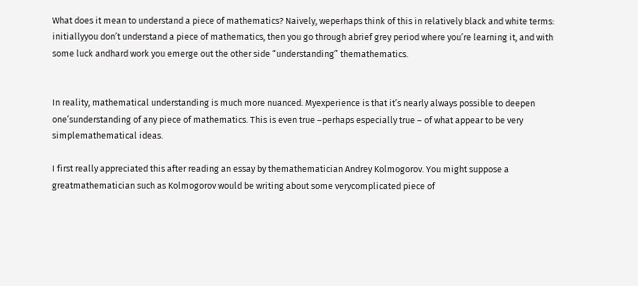What does it mean to understand a piece of mathematics? Naively, weperhaps think of this in relatively black and white terms: initiallyyou don’t understand a piece of mathematics, then you go through abrief grey period where you’re learning it, and with some luck andhard work you emerge out the other side “understanding” themathematics.


In reality, mathematical understanding is much more nuanced. Myexperience is that it’s nearly always possible to deepen one’sunderstanding of any piece of mathematics. This is even true –perhaps especially true – of what appear to be very simplemathematical ideas.

I first really appreciated this after reading an essay by themathematician Andrey Kolmogorov. You might suppose a greatmathematician such as Kolmogorov would be writing about some verycomplicated piece of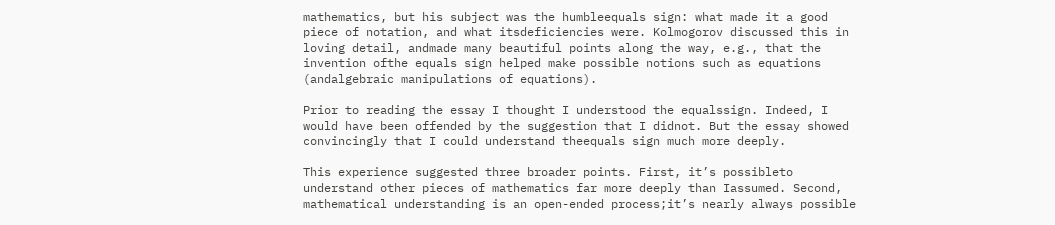mathematics, but his subject was the humbleequals sign: what made it a good piece of notation, and what itsdeficiencies were. Kolmogorov discussed this in loving detail, andmade many beautiful points along the way, e.g., that the invention ofthe equals sign helped make possible notions such as equations (andalgebraic manipulations of equations).

Prior to reading the essay I thought I understood the equalssign. Indeed, I would have been offended by the suggestion that I didnot. But the essay showed convincingly that I could understand theequals sign much more deeply.

This experience suggested three broader points. First, it’s possibleto understand other pieces of mathematics far more deeply than Iassumed. Second, mathematical understanding is an open-ended process;it’s nearly always possible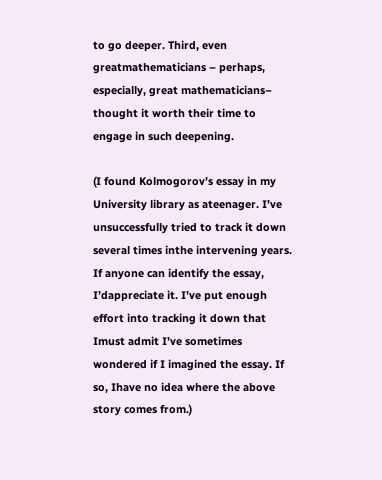to go deeper. Third, even greatmathematicians – perhaps, especially, great mathematicians– thought it worth their time to engage in such deepening.

(I found Kolmogorov’s essay in my University library as ateenager. I’ve unsuccessfully tried to track it down several times inthe intervening years. If anyone can identify the essay, I’dappreciate it. I’ve put enough effort into tracking it down that Imust admit I’ve sometimes wondered if I imagined the essay. If so, Ihave no idea where the above story comes from.)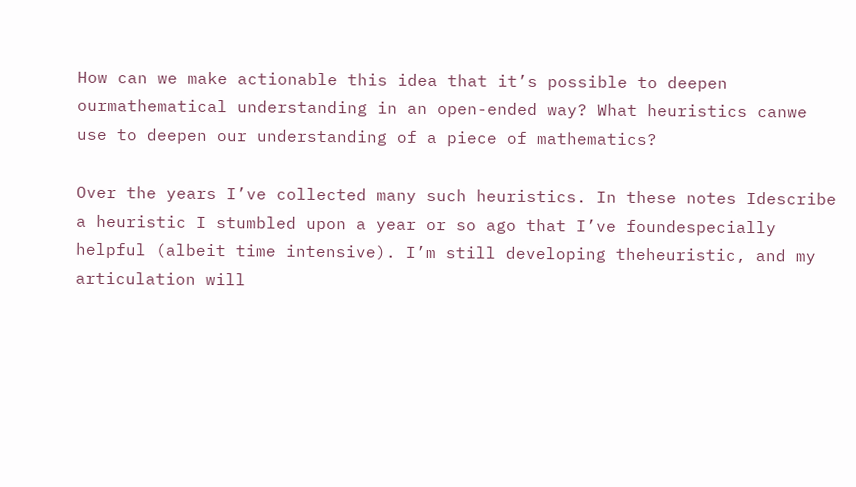How can we make actionable this idea that it’s possible to deepen ourmathematical understanding in an open-ended way? What heuristics canwe use to deepen our understanding of a piece of mathematics?

Over the years I’ve collected many such heuristics. In these notes Idescribe a heuristic I stumbled upon a year or so ago that I’ve foundespecially helpful (albeit time intensive). I’m still developing theheuristic, and my articulation will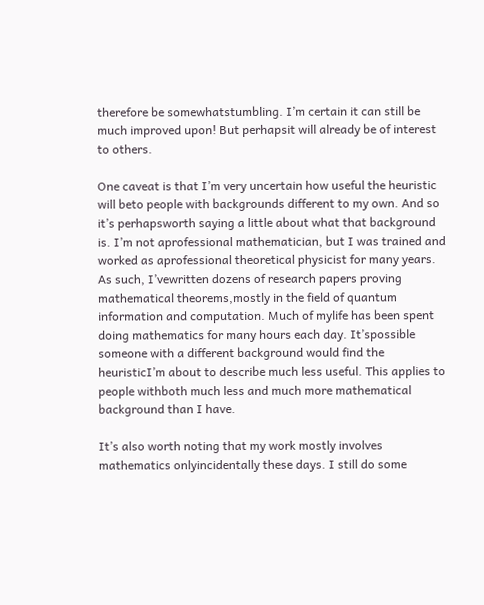therefore be somewhatstumbling. I’m certain it can still be much improved upon! But perhapsit will already be of interest to others.

One caveat is that I’m very uncertain how useful the heuristic will beto people with backgrounds different to my own. And so it’s perhapsworth saying a little about what that background is. I’m not aprofessional mathematician, but I was trained and worked as aprofessional theoretical physicist for many years. As such, I’vewritten dozens of research papers proving mathematical theorems,mostly in the field of quantum information and computation. Much of mylife has been spent doing mathematics for many hours each day. It’spossible someone with a different background would find the heuristicI’m about to describe much less useful. This applies to people withboth much less and much more mathematical background than I have.

It’s also worth noting that my work mostly involves mathematics onlyincidentally these days. I still do some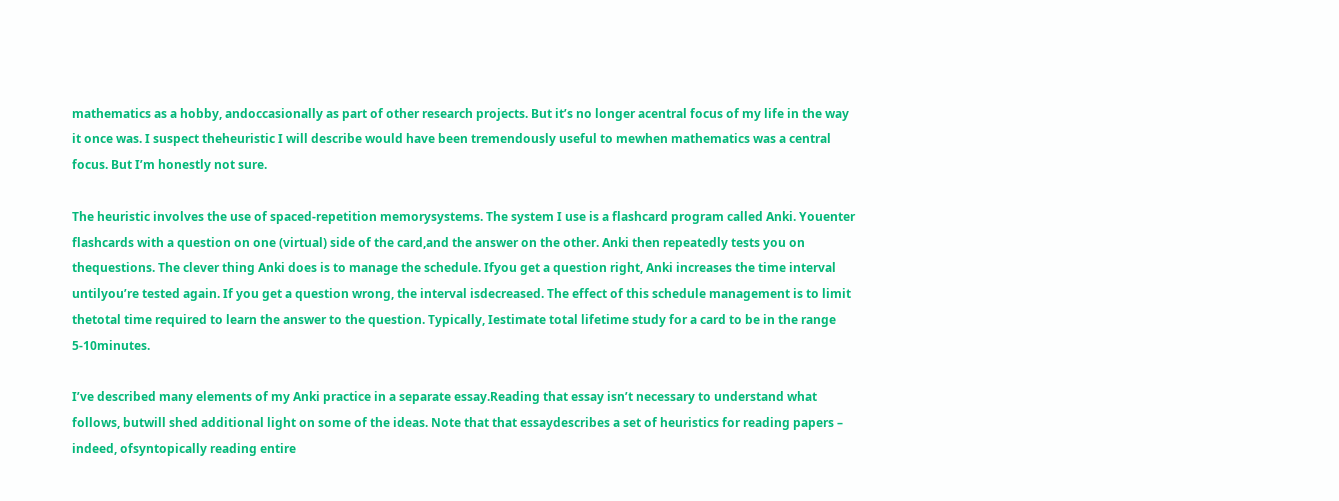mathematics as a hobby, andoccasionally as part of other research projects. But it’s no longer acentral focus of my life in the way it once was. I suspect theheuristic I will describe would have been tremendously useful to mewhen mathematics was a central focus. But I’m honestly not sure.

The heuristic involves the use of spaced-repetition memorysystems. The system I use is a flashcard program called Anki. Youenter flashcards with a question on one (virtual) side of the card,and the answer on the other. Anki then repeatedly tests you on thequestions. The clever thing Anki does is to manage the schedule. Ifyou get a question right, Anki increases the time interval untilyou’re tested again. If you get a question wrong, the interval isdecreased. The effect of this schedule management is to limit thetotal time required to learn the answer to the question. Typically, Iestimate total lifetime study for a card to be in the range 5-10minutes.

I’ve described many elements of my Anki practice in a separate essay.Reading that essay isn’t necessary to understand what follows, butwill shed additional light on some of the ideas. Note that that essaydescribes a set of heuristics for reading papers – indeed, ofsyntopically reading entire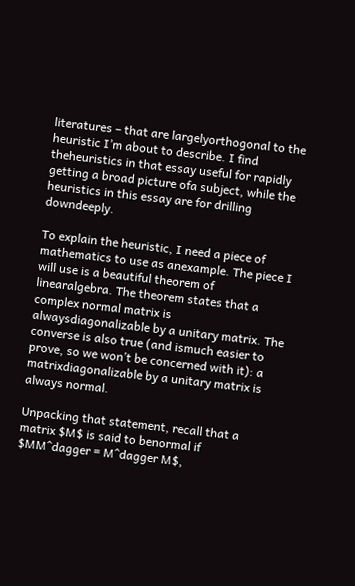literatures – that are largelyorthogonal to the heuristic I’m about to describe. I find theheuristics in that essay useful for rapidly getting a broad picture ofa subject, while the heuristics in this essay are for drilling downdeeply.

To explain the heuristic, I need a piece of mathematics to use as anexample. The piece I will use is a beautiful theorem of linearalgebra. The theorem states that a complex normal matrix is alwaysdiagonalizable by a unitary matrix. The converse is also true (and ismuch easier to prove, so we won’t be concerned with it): a matrixdiagonalizable by a unitary matrix is always normal.

Unpacking that statement, recall that a matrix $M$ is said to benormal if $MM^dagger = M^dagger M$,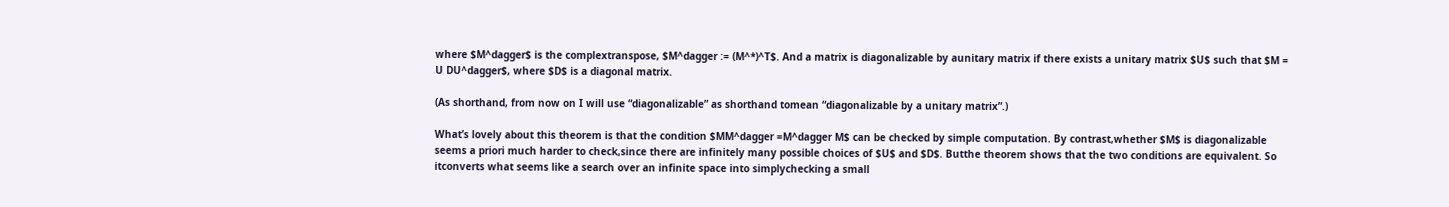where $M^dagger$ is the complextranspose, $M^dagger := (M^*)^T$. And a matrix is diagonalizable by aunitary matrix if there exists a unitary matrix $U$ such that $M = U DU^dagger$, where $D$ is a diagonal matrix.

(As shorthand, from now on I will use “diagonalizable” as shorthand tomean “diagonalizable by a unitary matrix”.)

What’s lovely about this theorem is that the condition $MM^dagger =M^dagger M$ can be checked by simple computation. By contrast,whether $M$ is diagonalizable seems a priori much harder to check,since there are infinitely many possible choices of $U$ and $D$. Butthe theorem shows that the two conditions are equivalent. So itconverts what seems like a search over an infinite space into simplychecking a small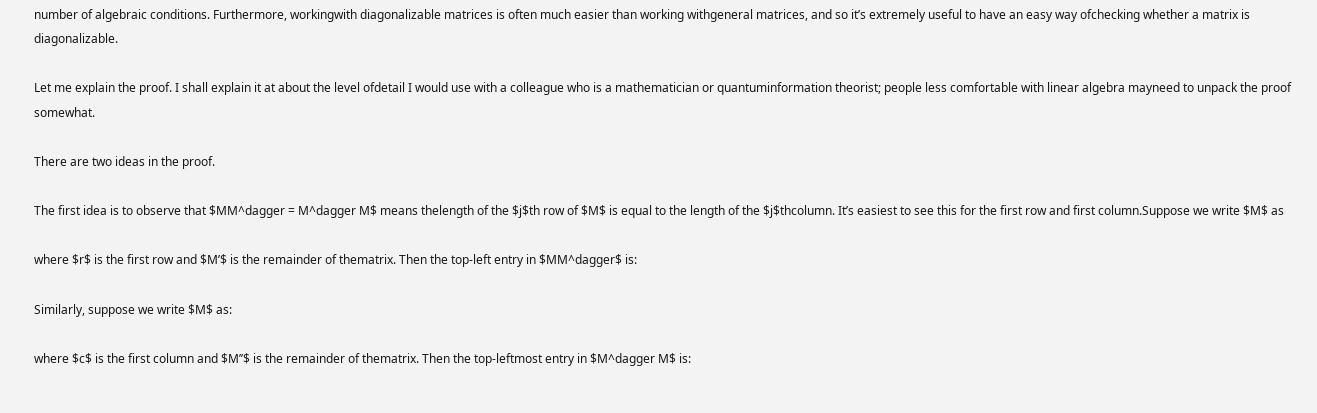number of algebraic conditions. Furthermore, workingwith diagonalizable matrices is often much easier than working withgeneral matrices, and so it’s extremely useful to have an easy way ofchecking whether a matrix is diagonalizable.

Let me explain the proof. I shall explain it at about the level ofdetail I would use with a colleague who is a mathematician or quantuminformation theorist; people less comfortable with linear algebra mayneed to unpack the proof somewhat.

There are two ideas in the proof.

The first idea is to observe that $MM^dagger = M^dagger M$ means thelength of the $j$th row of $M$ is equal to the length of the $j$thcolumn. It’s easiest to see this for the first row and first column.Suppose we write $M$ as

where $r$ is the first row and $M’$ is the remainder of thematrix. Then the top-left entry in $MM^dagger$ is:

Similarly, suppose we write $M$ as:

where $c$ is the first column and $M’’$ is the remainder of thematrix. Then the top-leftmost entry in $M^dagger M$ is: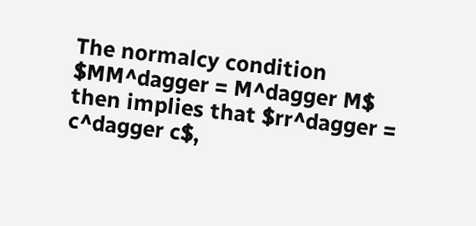The normalcy condition $MM^dagger = M^dagger M$ then implies that $rr^dagger = c^dagger c$,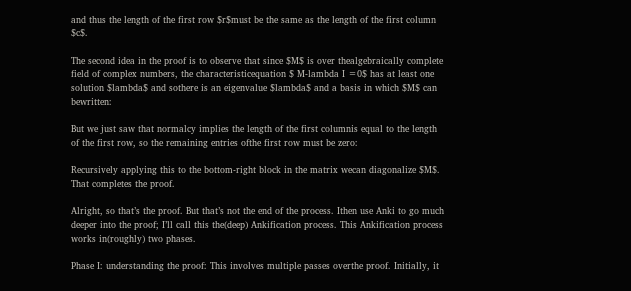and thus the length of the first row $r$must be the same as the length of the first column $c$.

The second idea in the proof is to observe that since $M$ is over thealgebraically complete field of complex numbers, the characteristicequation $ M-lambda I =0$ has at least one solution $lambda$ and sothere is an eigenvalue $lambda$ and a basis in which $M$ can bewritten:

But we just saw that normalcy implies the length of the first columnis equal to the length of the first row, so the remaining entries ofthe first row must be zero:

Recursively applying this to the bottom-right block in the matrix wecan diagonalize $M$. That completes the proof.

Alright, so that’s the proof. But that’s not the end of the process. Ithen use Anki to go much deeper into the proof; I’ll call this the(deep) Ankification process. This Ankification process works in(roughly) two phases.

Phase I: understanding the proof: This involves multiple passes overthe proof. Initially, it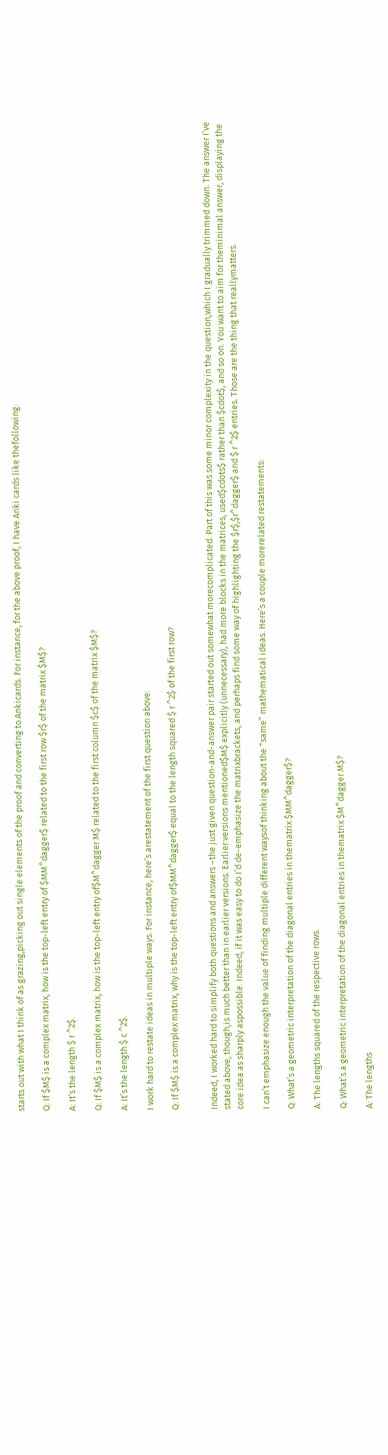starts out with what I think of as grazing,picking out single elements of the proof and converting to Ankicards. For instance, for the above proof, I have Anki cards like thefollowing:

Q: If $M$ is a complex matrix, how is the top-left entry of $MM^dagger$ related to the first row $r$ of the matrix $M$?

A: It’s the length $ r ^2$.

Q: If $M$ is a complex matrix, how is the top-left entry of$M^dagger M$ related to the first column $c$ of the matrix $M$?

A: It’s the length $ c ^2$.

I work hard to restate ideas in multiple ways. For instance, here’s arestatement of the first question above:

Q: If $M$ is a complex matrix, why is the top-left entry of$MM^dagger$ equal to the length squared $ r ^2$ of the first row?


Indeed, I worked hard to simplify both questions and answers –the just given question-and-answer pair started out somewhat morecomplicated. Part of this was some minor complexity in the question,which I gradually trimmed down. The answer I’ve stated above, though,is much better than in earlier versions. Earlier versions mentioned$M$ explicitly (unnecessary), had more blocks in the matrices, used$cdots$ rather than $cdot$, and so on. You want to aim for theminimal answer, displaying the core idea as sharply aspossible. Indeed, if it was easy to do I’d de-emphasize the matrixbrackets, and perhaps find some way of highlighting the $r$,$r^dagger$ and $ r ^2$ entries. Those are the thing that reallymatters.

I can’t emphasize enough the value of finding multiple different waysof thinking about the “same” mathematical ideas. Here’s a couple morerelated restatements:

Q: What’s a geometric interpretation of the diagonal entries in thematrix $MM^dagger$?

A: The lengths squared of the respective rows.

Q: What’s a geometric interpretation of the diagonal entries in thematrix $M^dagger M$?

A: The lengths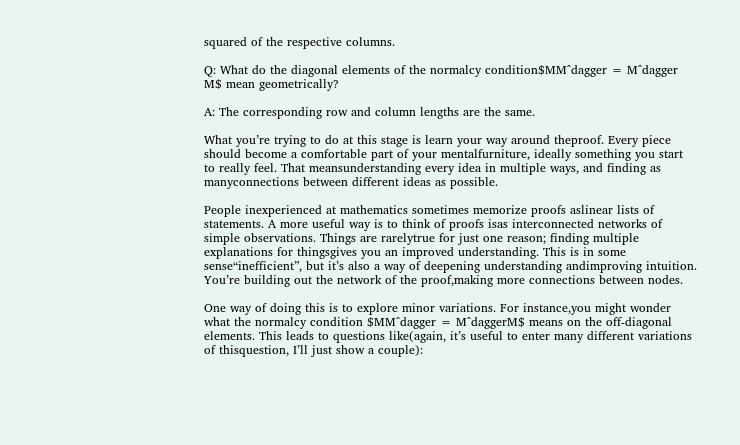squared of the respective columns.

Q: What do the diagonal elements of the normalcy condition$MM^dagger = M^dagger M$ mean geometrically?

A: The corresponding row and column lengths are the same.

What you’re trying to do at this stage is learn your way around theproof. Every piece should become a comfortable part of your mentalfurniture, ideally something you start to really feel. That meansunderstanding every idea in multiple ways, and finding as manyconnections between different ideas as possible.

People inexperienced at mathematics sometimes memorize proofs aslinear lists of statements. A more useful way is to think of proofs isas interconnected networks of simple observations. Things are rarelytrue for just one reason; finding multiple explanations for thingsgives you an improved understanding. This is in some sense“inefficient”, but it’s also a way of deepening understanding andimproving intuition. You’re building out the network of the proof,making more connections between nodes.

One way of doing this is to explore minor variations. For instance,you might wonder what the normalcy condition $MM^dagger = M^daggerM$ means on the off-diagonal elements. This leads to questions like(again, it’s useful to enter many different variations of thisquestion, I’ll just show a couple):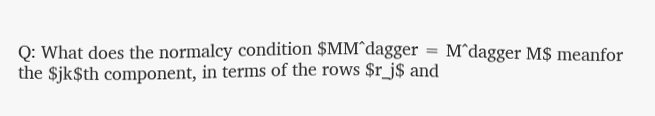Q: What does the normalcy condition $MM^dagger = M^dagger M$ meanfor the $jk$th component, in terms of the rows $r_j$ and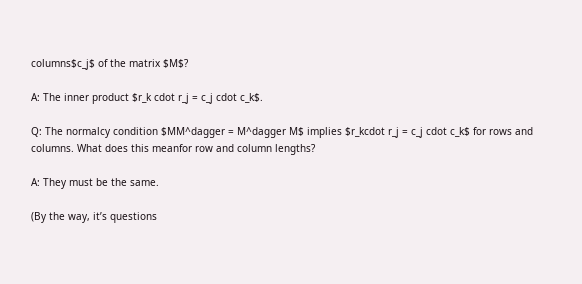columns$c_j$ of the matrix $M$?

A: The inner product $r_k cdot r_j = c_j cdot c_k$.

Q: The normalcy condition $MM^dagger = M^dagger M$ implies $r_kcdot r_j = c_j cdot c_k$ for rows and columns. What does this meanfor row and column lengths?

A: They must be the same.

(By the way, it’s questions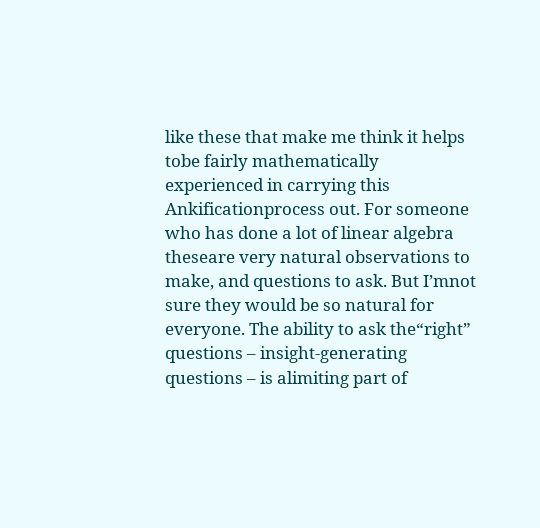like these that make me think it helps tobe fairly mathematically experienced in carrying this Ankificationprocess out. For someone who has done a lot of linear algebra theseare very natural observations to make, and questions to ask. But I’mnot sure they would be so natural for everyone. The ability to ask the“right” questions – insight-generating questions – is alimiting part of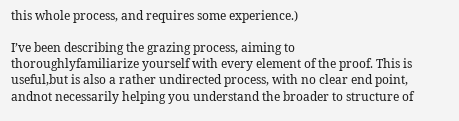this whole process, and requires some experience.)

I’ve been describing the grazing process, aiming to thoroughlyfamiliarize yourself with every element of the proof. This is useful,but is also a rather undirected process, with no clear end point, andnot necessarily helping you understand the broader to structure of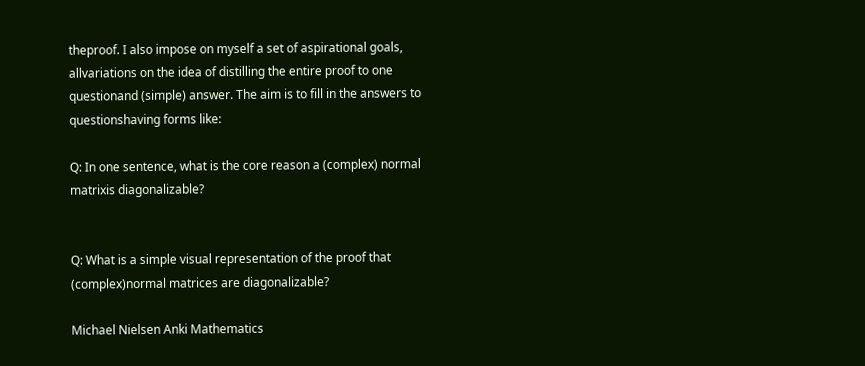theproof. I also impose on myself a set of aspirational goals, allvariations on the idea of distilling the entire proof to one questionand (simple) answer. The aim is to fill in the answers to questionshaving forms like:

Q: In one sentence, what is the core reason a (complex) normal matrixis diagonalizable?


Q: What is a simple visual representation of the proof that (complex)normal matrices are diagonalizable?

Michael Nielsen Anki Mathematics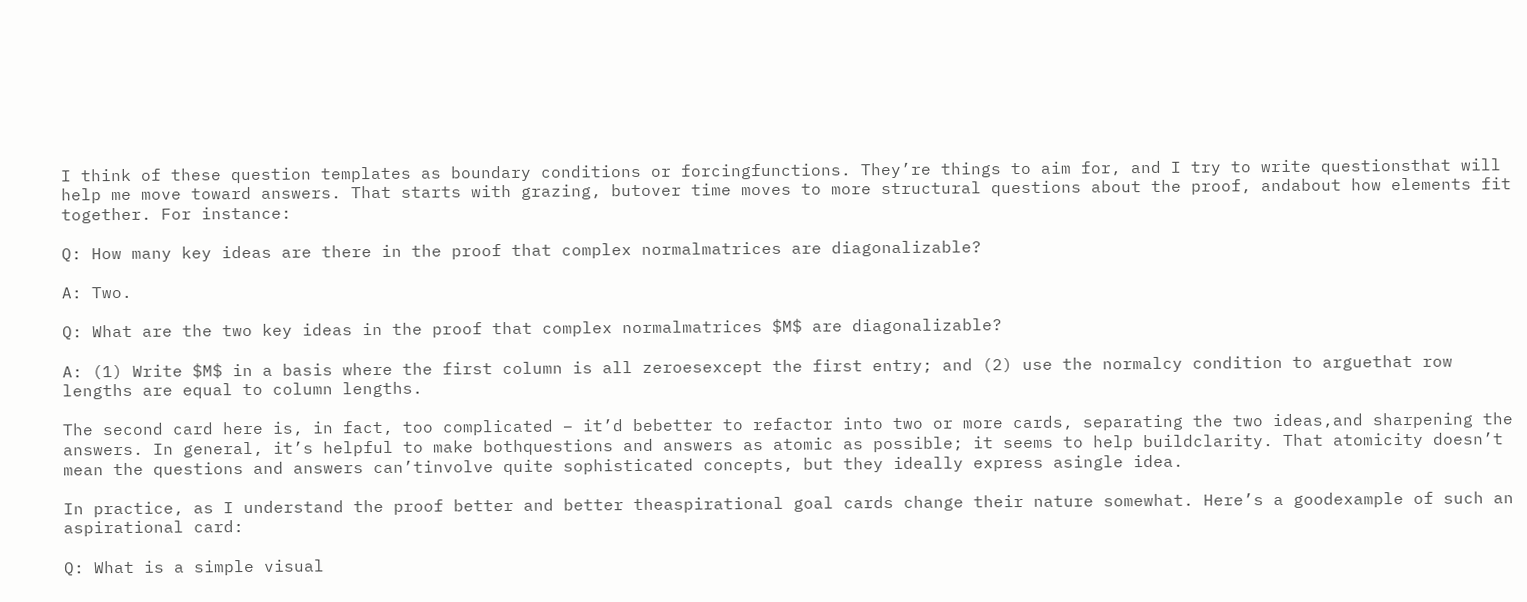I think of these question templates as boundary conditions or forcingfunctions. They’re things to aim for, and I try to write questionsthat will help me move toward answers. That starts with grazing, butover time moves to more structural questions about the proof, andabout how elements fit together. For instance:

Q: How many key ideas are there in the proof that complex normalmatrices are diagonalizable?

A: Two.

Q: What are the two key ideas in the proof that complex normalmatrices $M$ are diagonalizable?

A: (1) Write $M$ in a basis where the first column is all zeroesexcept the first entry; and (2) use the normalcy condition to arguethat row lengths are equal to column lengths.

The second card here is, in fact, too complicated – it’d bebetter to refactor into two or more cards, separating the two ideas,and sharpening the answers. In general, it’s helpful to make bothquestions and answers as atomic as possible; it seems to help buildclarity. That atomicity doesn’t mean the questions and answers can’tinvolve quite sophisticated concepts, but they ideally express asingle idea.

In practice, as I understand the proof better and better theaspirational goal cards change their nature somewhat. Here’s a goodexample of such an aspirational card:

Q: What is a simple visual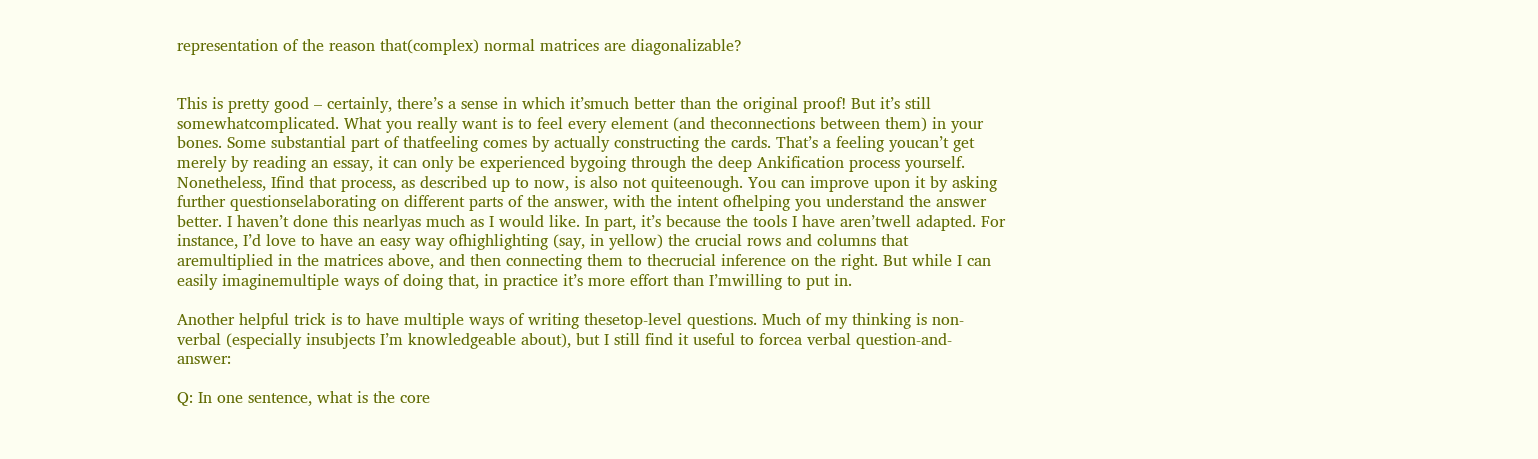representation of the reason that(complex) normal matrices are diagonalizable?


This is pretty good – certainly, there’s a sense in which it’smuch better than the original proof! But it’s still somewhatcomplicated. What you really want is to feel every element (and theconnections between them) in your bones. Some substantial part of thatfeeling comes by actually constructing the cards. That’s a feeling youcan’t get merely by reading an essay, it can only be experienced bygoing through the deep Ankification process yourself. Nonetheless, Ifind that process, as described up to now, is also not quiteenough. You can improve upon it by asking further questionselaborating on different parts of the answer, with the intent ofhelping you understand the answer better. I haven’t done this nearlyas much as I would like. In part, it’s because the tools I have aren’twell adapted. For instance, I’d love to have an easy way ofhighlighting (say, in yellow) the crucial rows and columns that aremultiplied in the matrices above, and then connecting them to thecrucial inference on the right. But while I can easily imaginemultiple ways of doing that, in practice it’s more effort than I’mwilling to put in.

Another helpful trick is to have multiple ways of writing thesetop-level questions. Much of my thinking is non-verbal (especially insubjects I’m knowledgeable about), but I still find it useful to forcea verbal question-and-answer:

Q: In one sentence, what is the core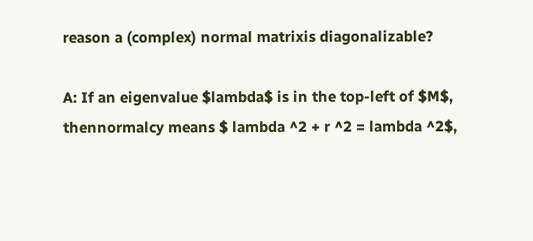reason a (complex) normal matrixis diagonalizable?

A: If an eigenvalue $lambda$ is in the top-left of $M$, thennormalcy means $ lambda ^2 + r ^2 = lambda ^2$,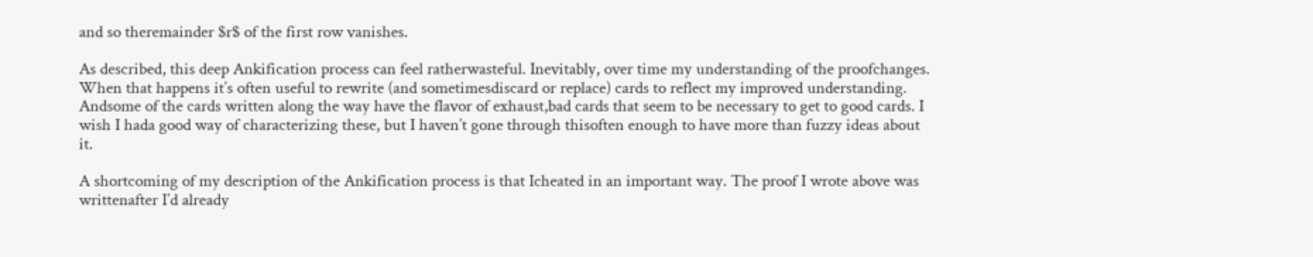and so theremainder $r$ of the first row vanishes.

As described, this deep Ankification process can feel ratherwasteful. Inevitably, over time my understanding of the proofchanges. When that happens it’s often useful to rewrite (and sometimesdiscard or replace) cards to reflect my improved understanding. Andsome of the cards written along the way have the flavor of exhaust,bad cards that seem to be necessary to get to good cards. I wish I hada good way of characterizing these, but I haven’t gone through thisoften enough to have more than fuzzy ideas about it.

A shortcoming of my description of the Ankification process is that Icheated in an important way. The proof I wrote above was writtenafter I’d already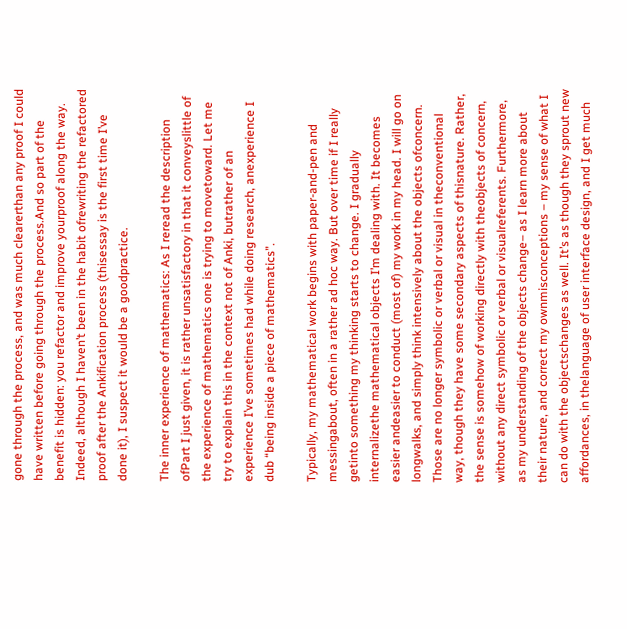gone through the process, and was much clearerthan any proof I could have written before going through the process.And so part of the benefit is hidden: you refactor and improve yourproof along the way. Indeed, although I haven’t been in the habit ofrewriting the refactored proof after the Ankification process (thisessay is the first time I’ve done it), I suspect it would be a goodpractice.

The inner experience of mathematics: As I reread the description ofPart I just given, it is rather unsatisfactory in that it conveyslittle of the experience of mathematics one is trying to movetoward. Let me try to explain this in the context not of Anki, butrather of an experience I’ve sometimes had while doing research, anexperience I dub “being inside a piece of mathematics”.

Typically, my mathematical work begins with paper-and-pen and messingabout, often in a rather ad hoc way. But over time if I really getinto something my thinking starts to change. I gradually internalizethe mathematical objects I’m dealing with. It becomes easier andeasier to conduct (most of) my work in my head. I will go on longwalks, and simply think intensively about the objects ofconcern. Those are no longer symbolic or verbal or visual in theconventional way, though they have some secondary aspects of thisnature. Rather, the sense is somehow of working directly with theobjects of concern, without any direct symbolic or verbal or visualreferents. Furthermore, as my understanding of the objects change– as I learn more about their nature, and correct my ownmisconceptions – my sense of what I can do with the objectschanges as well. It’s as though they sprout new affordances, in thelanguage of user interface design, and I get much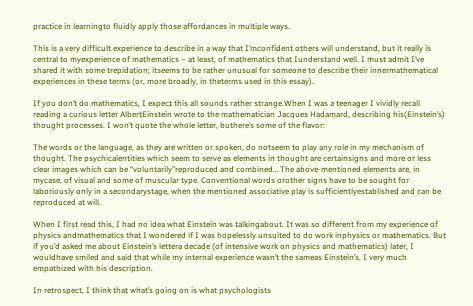practice in learningto fluidly apply those affordances in multiple ways.

This is a very difficult experience to describe in a way that I’mconfident others will understand, but it really is central to myexperience of mathematics – at least, of mathematics that Iunderstand well. I must admit I’ve shared it with some trepidation; itseems to be rather unusual for someone to describe their innermathematical experiences in these terms (or, more broadly, in theterms used in this essay).

If you don’t do mathematics, I expect this all sounds rather strange.When I was a teenager I vividly recall reading a curious letter AlbertEinstein wrote to the mathematician Jacques Hadamard, describing his(Einstein’s) thought processes. I won’t quote the whole letter, buthere’s some of the flavor:

The words or the language, as they are written or spoken, do notseem to play any role in my mechanism of thought. The psychicalentities which seem to serve as elements in thought are certainsigns and more or less clear images which can be “voluntarily”reproduced and combined… The above-mentioned elements are, in mycase, of visual and some of muscular type. Conventional words orother signs have to be sought for laboriously only in a secondarystage, when the mentioned associative play is sufficientlyestablished and can be reproduced at will.

When I first read this, I had no idea what Einstein was talkingabout. It was so different from my experience of physics andmathematics that I wondered if I was hopelessly unsuited to do work inphysics or mathematics. But if you’d asked me about Einstein’s lettera decade (of intensive work on physics and mathematics) later, I wouldhave smiled and said that while my internal experience wasn’t the sameas Einstein’s, I very much empathized with his description.

In retrospect, I think that what’s going on is what psychologists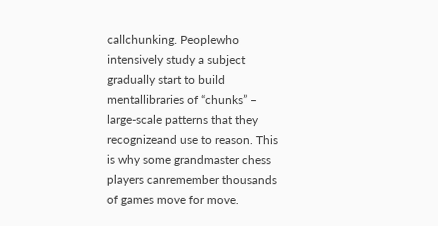callchunking. Peoplewho intensively study a subject gradually start to build mentallibraries of “chunks” – large-scale patterns that they recognizeand use to reason. This is why some grandmaster chess players canremember thousands of games move for move.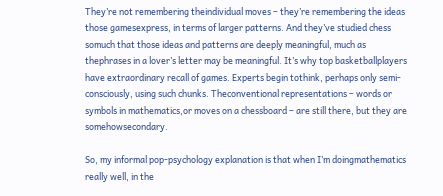They’re not remembering theindividual moves – they’re remembering the ideas those gamesexpress, in terms of larger patterns. And they’ve studied chess somuch that those ideas and patterns are deeply meaningful, much as thephrases in a lover’s letter may be meaningful. It’s why top basketballplayers have extraordinary recall of games. Experts begin tothink, perhaps only semi-consciously, using such chunks. Theconventional representations – words or symbols in mathematics,or moves on a chessboard – are still there, but they are somehowsecondary.

So, my informal pop-psychology explanation is that when I’m doingmathematics really well, in the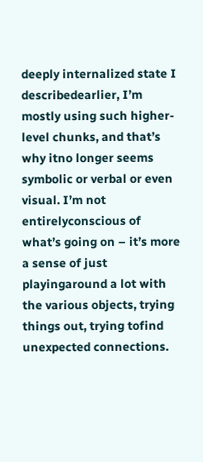deeply internalized state I describedearlier, I’m mostly using such higher-level chunks, and that’s why itno longer seems symbolic or verbal or even visual. I’m not entirelyconscious of what’s going on – it’s more a sense of just playingaround a lot with the various objects, trying things out, trying tofind unexpected connections.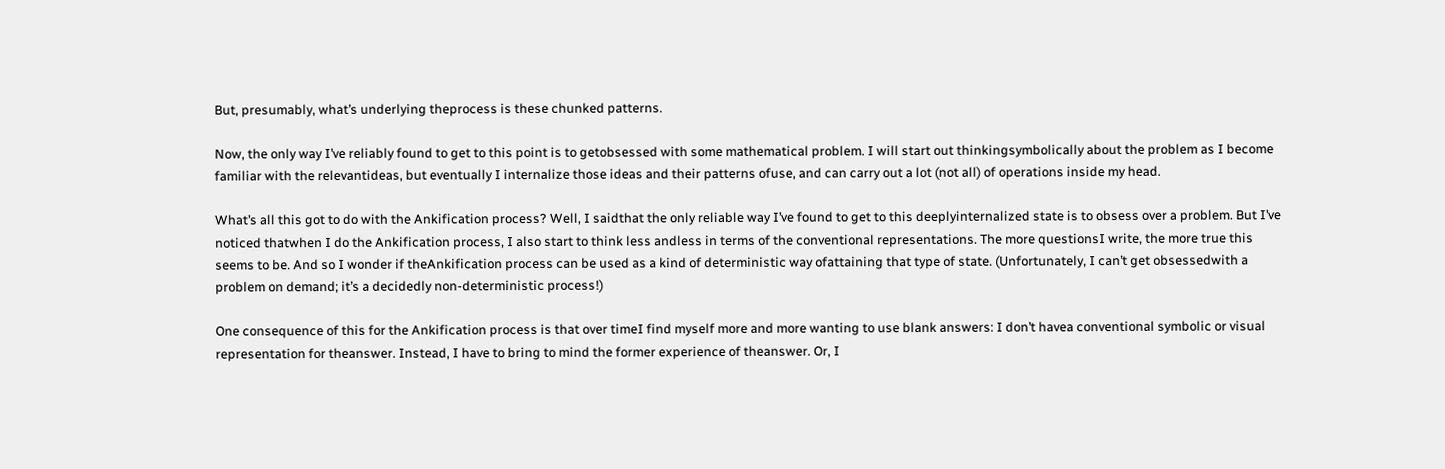But, presumably, what’s underlying theprocess is these chunked patterns.

Now, the only way I’ve reliably found to get to this point is to getobsessed with some mathematical problem. I will start out thinkingsymbolically about the problem as I become familiar with the relevantideas, but eventually I internalize those ideas and their patterns ofuse, and can carry out a lot (not all) of operations inside my head.

What’s all this got to do with the Ankification process? Well, I saidthat the only reliable way I’ve found to get to this deeplyinternalized state is to obsess over a problem. But I’ve noticed thatwhen I do the Ankification process, I also start to think less andless in terms of the conventional representations. The more questionsI write, the more true this seems to be. And so I wonder if theAnkification process can be used as a kind of deterministic way ofattaining that type of state. (Unfortunately, I can’t get obsessedwith a problem on demand; it’s a decidedly non-deterministic process!)

One consequence of this for the Ankification process is that over timeI find myself more and more wanting to use blank answers: I don’t havea conventional symbolic or visual representation for theanswer. Instead, I have to bring to mind the former experience of theanswer. Or, I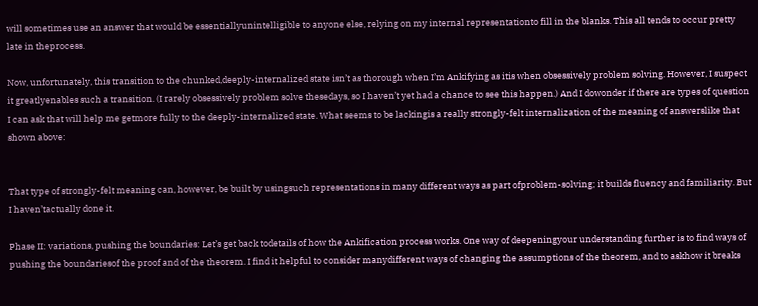will sometimes use an answer that would be essentiallyunintelligible to anyone else, relying on my internal representationto fill in the blanks. This all tends to occur pretty late in theprocess.

Now, unfortunately, this transition to the chunked,deeply-internalized state isn’t as thorough when I’m Ankifying as itis when obsessively problem solving. However, I suspect it greatlyenables such a transition. (I rarely obsessively problem solve thesedays, so I haven’t yet had a chance to see this happen.) And I dowonder if there are types of question I can ask that will help me getmore fully to the deeply-internalized state. What seems to be lackingis a really strongly-felt internalization of the meaning of answerslike that shown above:


That type of strongly-felt meaning can, however, be built by usingsuch representations in many different ways as part ofproblem-solving; it builds fluency and familiarity. But I haven’tactually done it.

Phase II: variations, pushing the boundaries: Let’s get back todetails of how the Ankification process works. One way of deepeningyour understanding further is to find ways of pushing the boundariesof the proof and of the theorem. I find it helpful to consider manydifferent ways of changing the assumptions of the theorem, and to askhow it breaks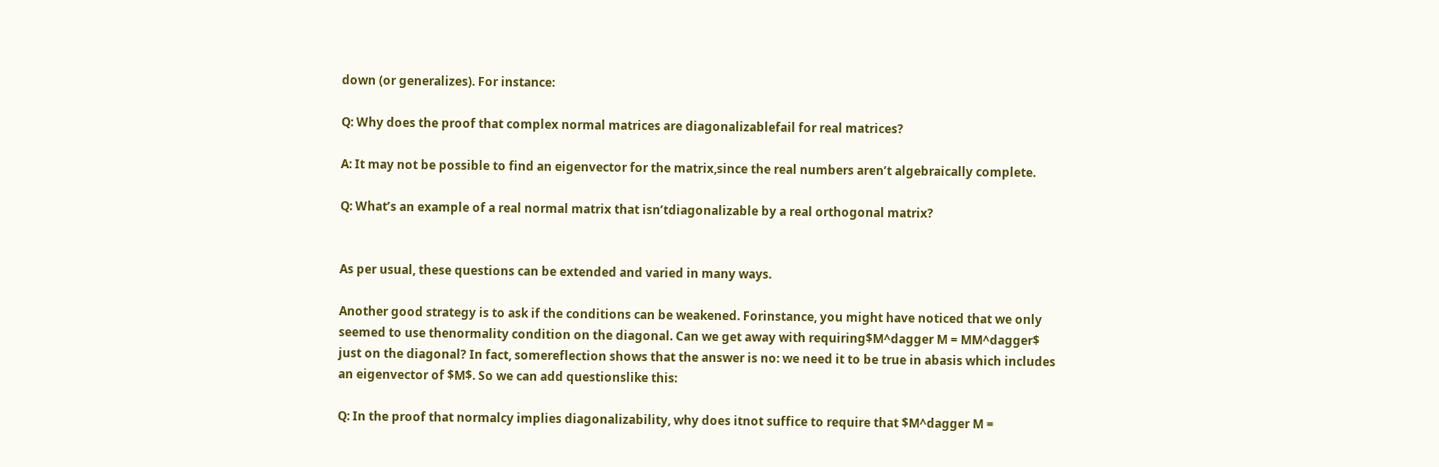down (or generalizes). For instance:

Q: Why does the proof that complex normal matrices are diagonalizablefail for real matrices?

A: It may not be possible to find an eigenvector for the matrix,since the real numbers aren’t algebraically complete.

Q: What’s an example of a real normal matrix that isn’tdiagonalizable by a real orthogonal matrix?


As per usual, these questions can be extended and varied in many ways.

Another good strategy is to ask if the conditions can be weakened. Forinstance, you might have noticed that we only seemed to use thenormality condition on the diagonal. Can we get away with requiring$M^dagger M = MM^dagger$ just on the diagonal? In fact, somereflection shows that the answer is no: we need it to be true in abasis which includes an eigenvector of $M$. So we can add questionslike this:

Q: In the proof that normalcy implies diagonalizability, why does itnot suffice to require that $M^dagger M =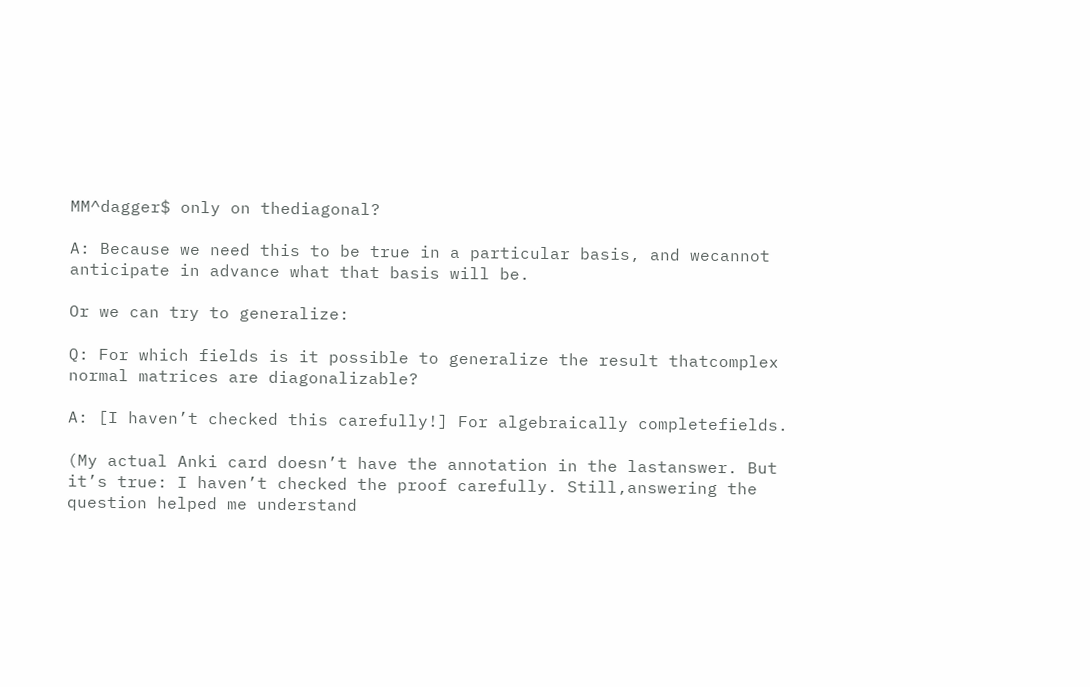MM^dagger$ only on thediagonal?

A: Because we need this to be true in a particular basis, and wecannot anticipate in advance what that basis will be.

Or we can try to generalize:

Q: For which fields is it possible to generalize the result thatcomplex normal matrices are diagonalizable?

A: [I haven’t checked this carefully!] For algebraically completefields.

(My actual Anki card doesn’t have the annotation in the lastanswer. But it’s true: I haven’t checked the proof carefully. Still,answering the question helped me understand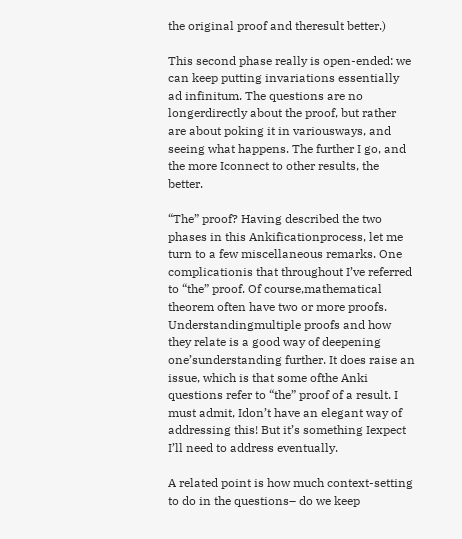the original proof and theresult better.)

This second phase really is open-ended: we can keep putting invariations essentially ad infinitum. The questions are no longerdirectly about the proof, but rather are about poking it in variousways, and seeing what happens. The further I go, and the more Iconnect to other results, the better.

“The” proof? Having described the two phases in this Ankificationprocess, let me turn to a few miscellaneous remarks. One complicationis that throughout I’ve referred to “the” proof. Of course,mathematical theorem often have two or more proofs. Understandingmultiple proofs and how they relate is a good way of deepening one’sunderstanding further. It does raise an issue, which is that some ofthe Anki questions refer to “the” proof of a result. I must admit, Idon’t have an elegant way of addressing this! But it’s something Iexpect I’ll need to address eventually.

A related point is how much context-setting to do in the questions– do we keep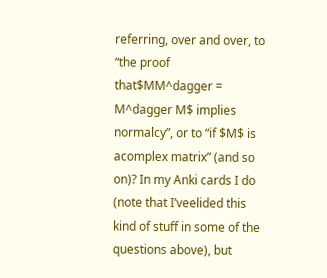referring, over and over, to “the proof that$MM^dagger = M^dagger M$ implies normalcy”, or to “if $M$ is acomplex matrix” (and so on)? In my Anki cards I do (note that I’veelided this kind of stuff in some of the questions above), but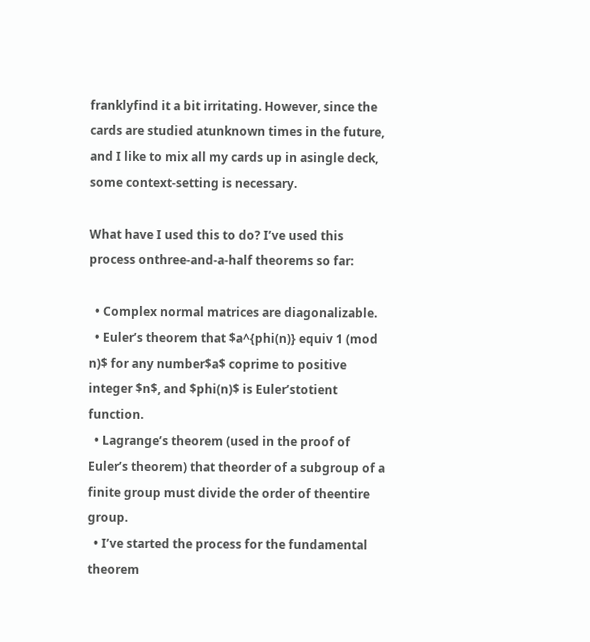franklyfind it a bit irritating. However, since the cards are studied atunknown times in the future, and I like to mix all my cards up in asingle deck, some context-setting is necessary.

What have I used this to do? I’ve used this process onthree-and-a-half theorems so far:

  • Complex normal matrices are diagonalizable.
  • Euler’s theorem that $a^{phi(n)} equiv 1 (mod n)$ for any number$a$ coprime to positive integer $n$, and $phi(n)$ is Euler’stotient function.
  • Lagrange’s theorem (used in the proof of Euler’s theorem) that theorder of a subgroup of a finite group must divide the order of theentire group.
  • I’ve started the process for the fundamental theorem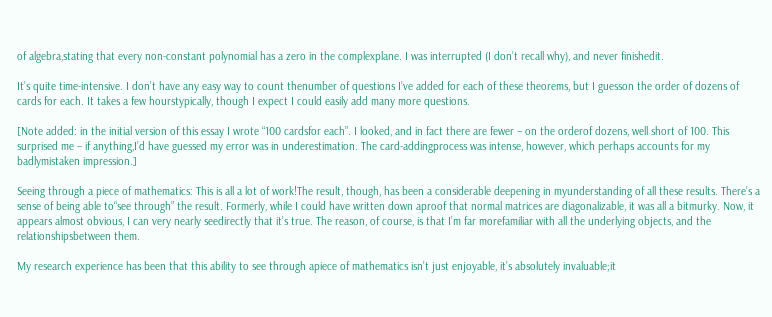of algebra,stating that every non-constant polynomial has a zero in the complexplane. I was interrupted (I don’t recall why), and never finishedit.

It’s quite time-intensive. I don’t have any easy way to count thenumber of questions I’ve added for each of these theorems, but I guesson the order of dozens of cards for each. It takes a few hourstypically, though I expect I could easily add many more questions.

[Note added: in the initial version of this essay I wrote “100 cardsfor each”. I looked, and in fact there are fewer – on the orderof dozens, well short of 100. This surprised me – if anything,I’d have guessed my error was in underestimation. The card-addingprocess was intense, however, which perhaps accounts for my badlymistaken impression.]

Seeing through a piece of mathematics: This is all a lot of work!The result, though, has been a considerable deepening in myunderstanding of all these results. There’s a sense of being able to“see through” the result. Formerly, while I could have written down aproof that normal matrices are diagonalizable, it was all a bitmurky. Now, it appears almost obvious, I can very nearly seedirectly that it’s true. The reason, of course, is that I’m far morefamiliar with all the underlying objects, and the relationshipsbetween them.

My research experience has been that this ability to see through apiece of mathematics isn’t just enjoyable, it’s absolutely invaluable;it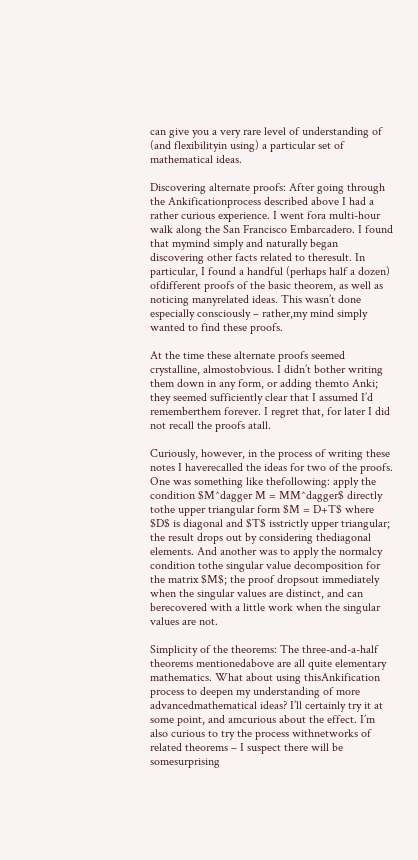can give you a very rare level of understanding of (and flexibilityin using) a particular set of mathematical ideas.

Discovering alternate proofs: After going through the Ankificationprocess described above I had a rather curious experience. I went fora multi-hour walk along the San Francisco Embarcadero. I found that mymind simply and naturally began discovering other facts related to theresult. In particular, I found a handful (perhaps half a dozen) ofdifferent proofs of the basic theorem, as well as noticing manyrelated ideas. This wasn’t done especially consciously – rather,my mind simply wanted to find these proofs.

At the time these alternate proofs seemed crystalline, almostobvious. I didn’t bother writing them down in any form, or adding themto Anki; they seemed sufficiently clear that I assumed I’d rememberthem forever. I regret that, for later I did not recall the proofs atall.

Curiously, however, in the process of writing these notes I haverecalled the ideas for two of the proofs. One was something like thefollowing: apply the condition $M^dagger M = MM^dagger$ directly tothe upper triangular form $M = D+T$ where $D$ is diagonal and $T$ isstrictly upper triangular; the result drops out by considering thediagonal elements. And another was to apply the normalcy condition tothe singular value decomposition for the matrix $M$; the proof dropsout immediately when the singular values are distinct, and can berecovered with a little work when the singular values are not.

Simplicity of the theorems: The three-and-a-half theorems mentionedabove are all quite elementary mathematics. What about using thisAnkification process to deepen my understanding of more advancedmathematical ideas? I’ll certainly try it at some point, and amcurious about the effect. I’m also curious to try the process withnetworks of related theorems – I suspect there will be somesurprising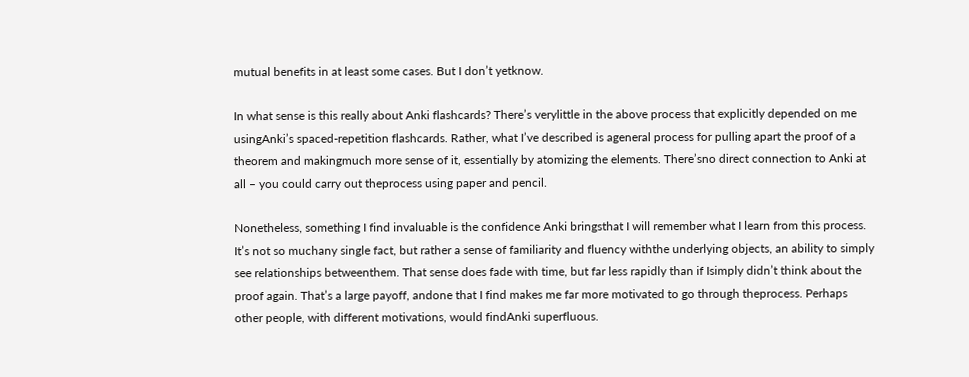mutual benefits in at least some cases. But I don’t yetknow.

In what sense is this really about Anki flashcards? There’s verylittle in the above process that explicitly depended on me usingAnki’s spaced-repetition flashcards. Rather, what I’ve described is ageneral process for pulling apart the proof of a theorem and makingmuch more sense of it, essentially by atomizing the elements. There’sno direct connection to Anki at all – you could carry out theprocess using paper and pencil.

Nonetheless, something I find invaluable is the confidence Anki bringsthat I will remember what I learn from this process. It’s not so muchany single fact, but rather a sense of familiarity and fluency withthe underlying objects, an ability to simply see relationships betweenthem. That sense does fade with time, but far less rapidly than if Isimply didn’t think about the proof again. That’s a large payoff, andone that I find makes me far more motivated to go through theprocess. Perhaps other people, with different motivations, would findAnki superfluous.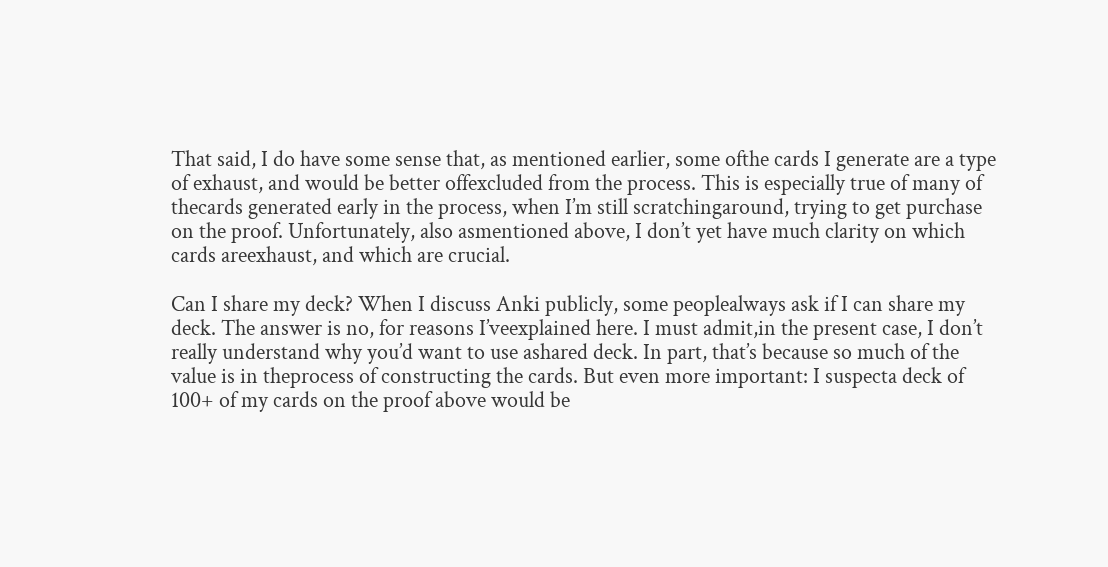That said, I do have some sense that, as mentioned earlier, some ofthe cards I generate are a type of exhaust, and would be better offexcluded from the process. This is especially true of many of thecards generated early in the process, when I’m still scratchingaround, trying to get purchase on the proof. Unfortunately, also asmentioned above, I don’t yet have much clarity on which cards areexhaust, and which are crucial.

Can I share my deck? When I discuss Anki publicly, some peoplealways ask if I can share my deck. The answer is no, for reasons I’veexplained here. I must admit,in the present case, I don’t really understand why you’d want to use ashared deck. In part, that’s because so much of the value is in theprocess of constructing the cards. But even more important: I suspecta deck of 100+ of my cards on the proof above would be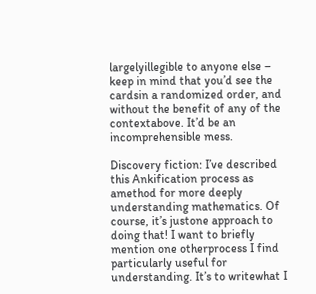largelyillegible to anyone else – keep in mind that you’d see the cardsin a randomized order, and without the benefit of any of the contextabove. It’d be an incomprehensible mess.

Discovery fiction: I’ve described this Ankification process as amethod for more deeply understanding mathematics. Of course, it’s justone approach to doing that! I want to briefly mention one otherprocess I find particularly useful for understanding. It’s to writewhat I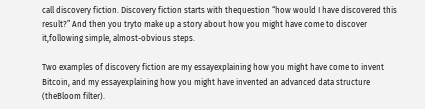call discovery fiction. Discovery fiction starts with thequestion “how would I have discovered this result?” And then you tryto make up a story about how you might have come to discover it,following simple, almost-obvious steps.

Two examples of discovery fiction are my essayexplaining how you might have come to invent Bitcoin, and my essayexplaining how you might have invented an advanced data structure (theBloom filter).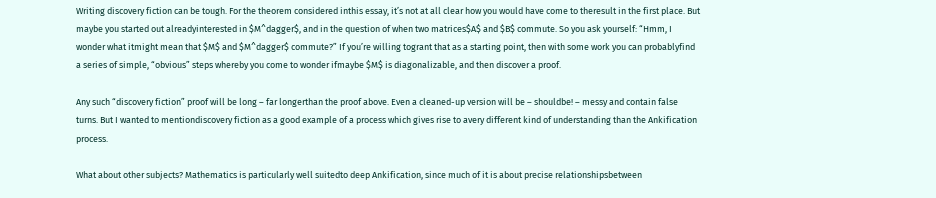Writing discovery fiction can be tough. For the theorem considered inthis essay, it’s not at all clear how you would have come to theresult in the first place. But maybe you started out alreadyinterested in $M^dagger$, and in the question of when two matrices$A$ and $B$ commute. So you ask yourself: “Hmm, I wonder what itmight mean that $M$ and $M^dagger$ commute?” If you’re willing togrant that as a starting point, then with some work you can probablyfind a series of simple, “obvious” steps whereby you come to wonder ifmaybe $M$ is diagonalizable, and then discover a proof.

Any such “discovery fiction” proof will be long – far longerthan the proof above. Even a cleaned-up version will be – shouldbe! – messy and contain false turns. But I wanted to mentiondiscovery fiction as a good example of a process which gives rise to avery different kind of understanding than the Ankification process.

What about other subjects? Mathematics is particularly well suitedto deep Ankification, since much of it is about precise relationshipsbetween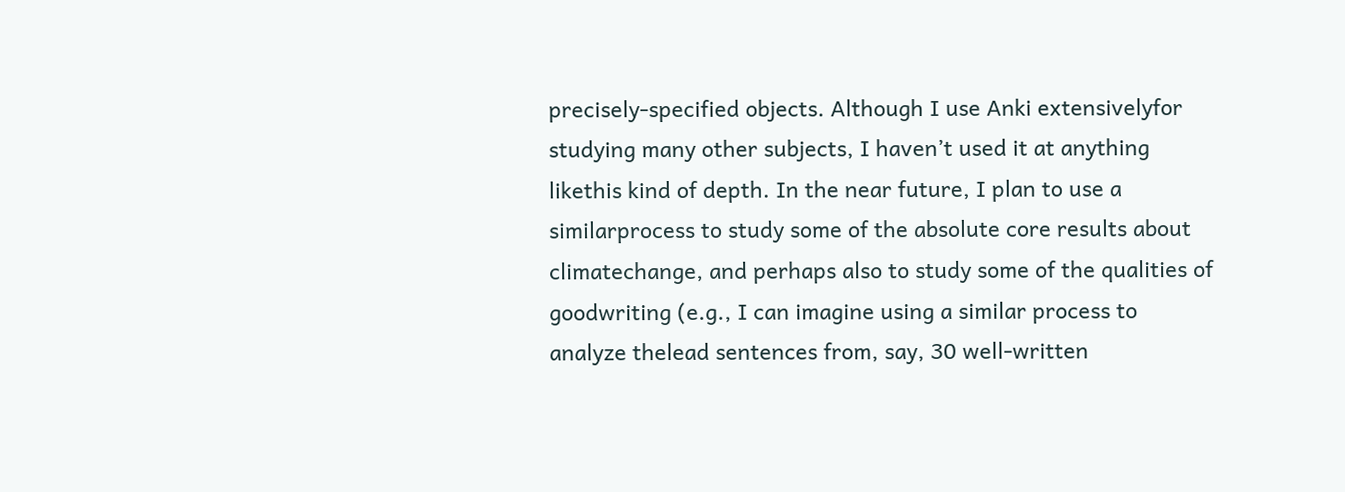precisely-specified objects. Although I use Anki extensivelyfor studying many other subjects, I haven’t used it at anything likethis kind of depth. In the near future, I plan to use a similarprocess to study some of the absolute core results about climatechange, and perhaps also to study some of the qualities of goodwriting (e.g., I can imagine using a similar process to analyze thelead sentences from, say, 30 well-written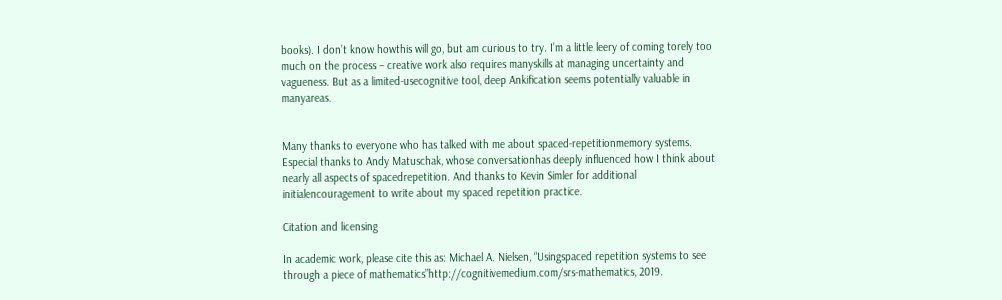books). I don’t know howthis will go, but am curious to try. I’m a little leery of coming torely too much on the process – creative work also requires manyskills at managing uncertainty and vagueness. But as a limited-usecognitive tool, deep Ankification seems potentially valuable in manyareas.


Many thanks to everyone who has talked with me about spaced-repetitionmemory systems. Especial thanks to Andy Matuschak, whose conversationhas deeply influenced how I think about nearly all aspects of spacedrepetition. And thanks to Kevin Simler for additional initialencouragement to write about my spaced repetition practice.

Citation and licensing

In academic work, please cite this as: Michael A. Nielsen, “Usingspaced repetition systems to see through a piece of mathematics”http://cognitivemedium.com/srs-mathematics, 2019.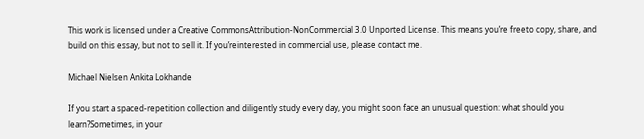This work is licensed under a Creative CommonsAttribution-NonCommercial 3.0 Unported License. This means you’re freeto copy, share, and build on this essay, but not to sell it. If you’reinterested in commercial use, please contact me.

Michael Nielsen Ankita Lokhande

If you start a spaced-repetition collection and diligently study every day, you might soon face an unusual question: what should you learn?Sometimes, in your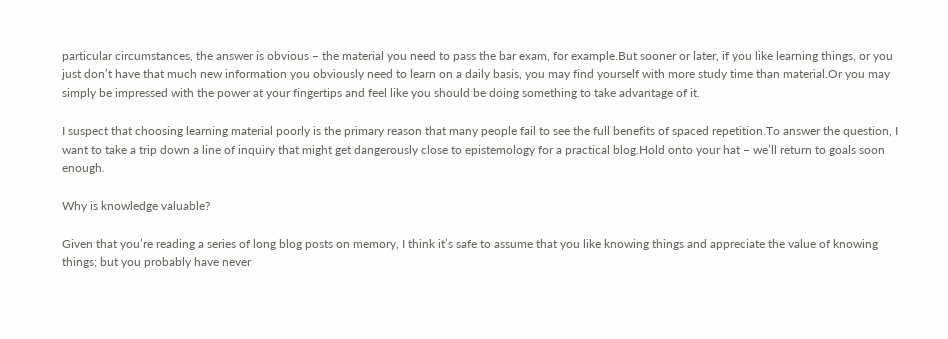particular circumstances, the answer is obvious – the material you need to pass the bar exam, for example.But sooner or later, if you like learning things, or you just don’t have that much new information you obviously need to learn on a daily basis, you may find yourself with more study time than material.Or you may simply be impressed with the power at your fingertips and feel like you should be doing something to take advantage of it.

I suspect that choosing learning material poorly is the primary reason that many people fail to see the full benefits of spaced repetition.To answer the question, I want to take a trip down a line of inquiry that might get dangerously close to epistemology for a practical blog.Hold onto your hat – we’ll return to goals soon enough.

Why is knowledge valuable?

Given that you’re reading a series of long blog posts on memory, I think it’s safe to assume that you like knowing things and appreciate the value of knowing things; but you probably have never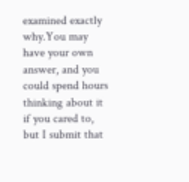examined exactly why.You may have your own answer, and you could spend hours thinking about it if you cared to, but I submit that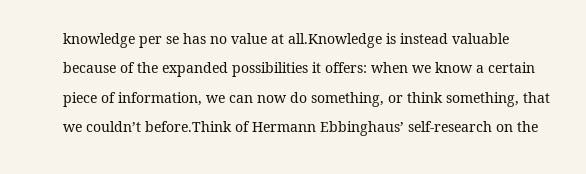knowledge per se has no value at all.Knowledge is instead valuable because of the expanded possibilities it offers: when we know a certain piece of information, we can now do something, or think something, that we couldn’t before.Think of Hermann Ebbinghaus’ self-research on the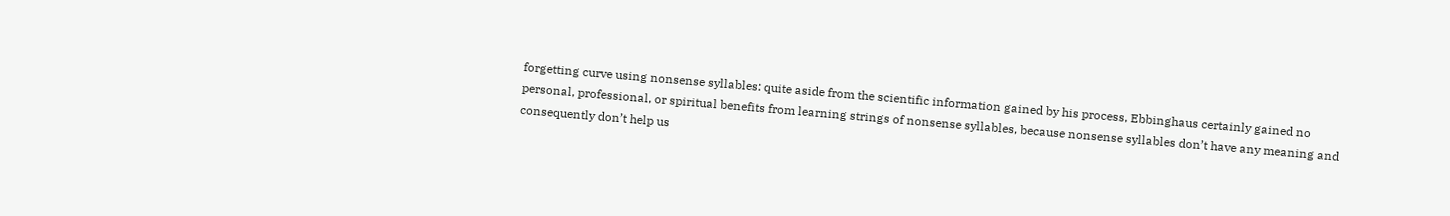forgetting curve using nonsense syllables: quite aside from the scientific information gained by his process, Ebbinghaus certainly gained no personal, professional, or spiritual benefits from learning strings of nonsense syllables, because nonsense syllables don’t have any meaning and consequently don’t help us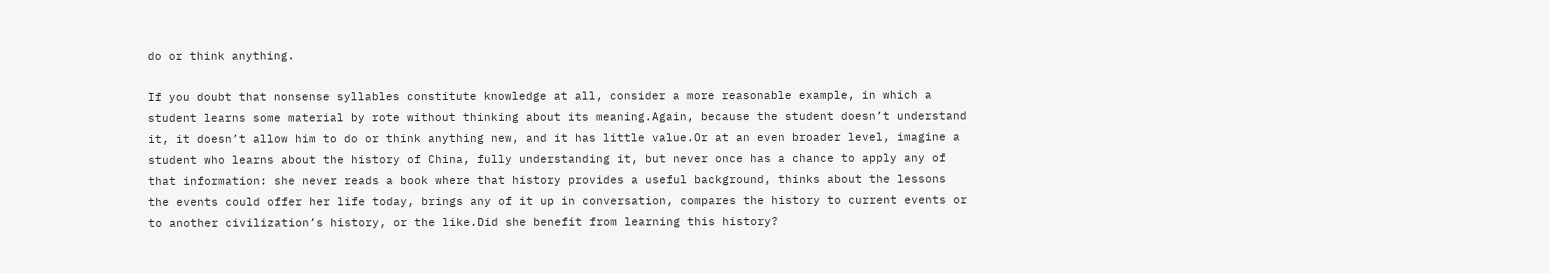do or think anything.

If you doubt that nonsense syllables constitute knowledge at all, consider a more reasonable example, in which a student learns some material by rote without thinking about its meaning.Again, because the student doesn’t understand it, it doesn’t allow him to do or think anything new, and it has little value.Or at an even broader level, imagine a student who learns about the history of China, fully understanding it, but never once has a chance to apply any of that information: she never reads a book where that history provides a useful background, thinks about the lessons the events could offer her life today, brings any of it up in conversation, compares the history to current events or to another civilization’s history, or the like.Did she benefit from learning this history?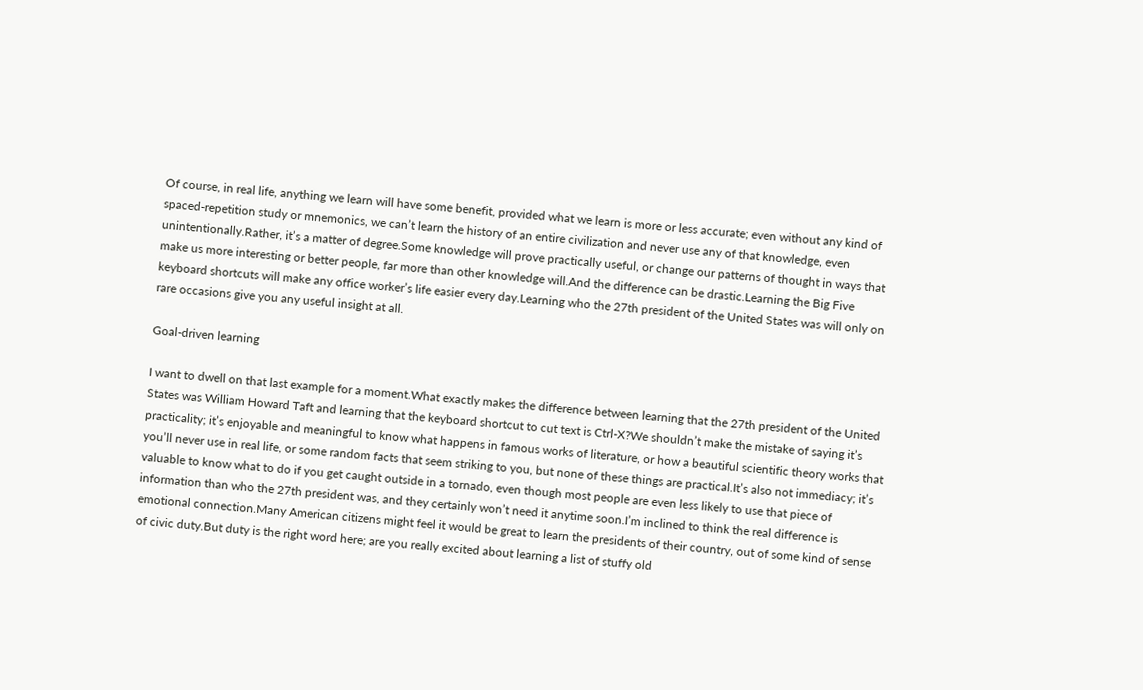Of course, in real life, anything we learn will have some benefit, provided what we learn is more or less accurate; even without any kind of spaced-repetition study or mnemonics, we can’t learn the history of an entire civilization and never use any of that knowledge, even unintentionally.Rather, it’s a matter of degree.Some knowledge will prove practically useful, or change our patterns of thought in ways that make us more interesting or better people, far more than other knowledge will.And the difference can be drastic.Learning the Big Five keyboard shortcuts will make any office worker’s life easier every day.Learning who the 27th president of the United States was will only on rare occasions give you any useful insight at all.

Goal-driven learning

I want to dwell on that last example for a moment.What exactly makes the difference between learning that the 27th president of the United States was William Howard Taft and learning that the keyboard shortcut to cut text is Ctrl-X?We shouldn’t make the mistake of saying it’s practicality; it’s enjoyable and meaningful to know what happens in famous works of literature, or how a beautiful scientific theory works that you’ll never use in real life, or some random facts that seem striking to you, but none of these things are practical.It’s also not immediacy; it’s valuable to know what to do if you get caught outside in a tornado, even though most people are even less likely to use that piece of information than who the 27th president was, and they certainly won’t need it anytime soon.I’m inclined to think the real difference is emotional connection.Many American citizens might feel it would be great to learn the presidents of their country, out of some kind of sense of civic duty.But duty is the right word here; are you really excited about learning a list of stuffy old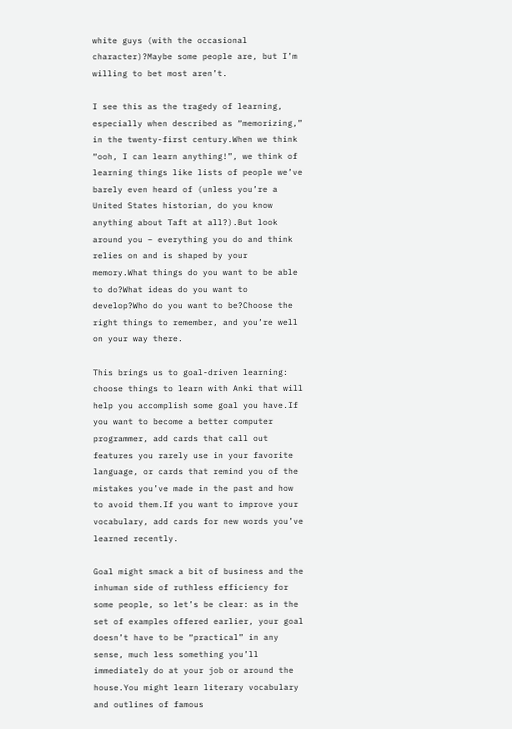white guys (with the occasional character)?Maybe some people are, but I’m willing to bet most aren’t.

I see this as the tragedy of learning, especially when described as “memorizing,” in the twenty-first century.When we think “ooh, I can learn anything!”, we think of learning things like lists of people we’ve barely even heard of (unless you’re a United States historian, do you know anything about Taft at all?).But look around you – everything you do and think relies on and is shaped by your memory.What things do you want to be able to do?What ideas do you want to develop?Who do you want to be?Choose the right things to remember, and you’re well on your way there.

This brings us to goal-driven learning: choose things to learn with Anki that will help you accomplish some goal you have.If you want to become a better computer programmer, add cards that call out features you rarely use in your favorite language, or cards that remind you of the mistakes you’ve made in the past and how to avoid them.If you want to improve your vocabulary, add cards for new words you’ve learned recently.

Goal might smack a bit of business and the inhuman side of ruthless efficiency for some people, so let’s be clear: as in the set of examples offered earlier, your goal doesn’t have to be “practical” in any sense, much less something you’ll immediately do at your job or around the house.You might learn literary vocabulary and outlines of famous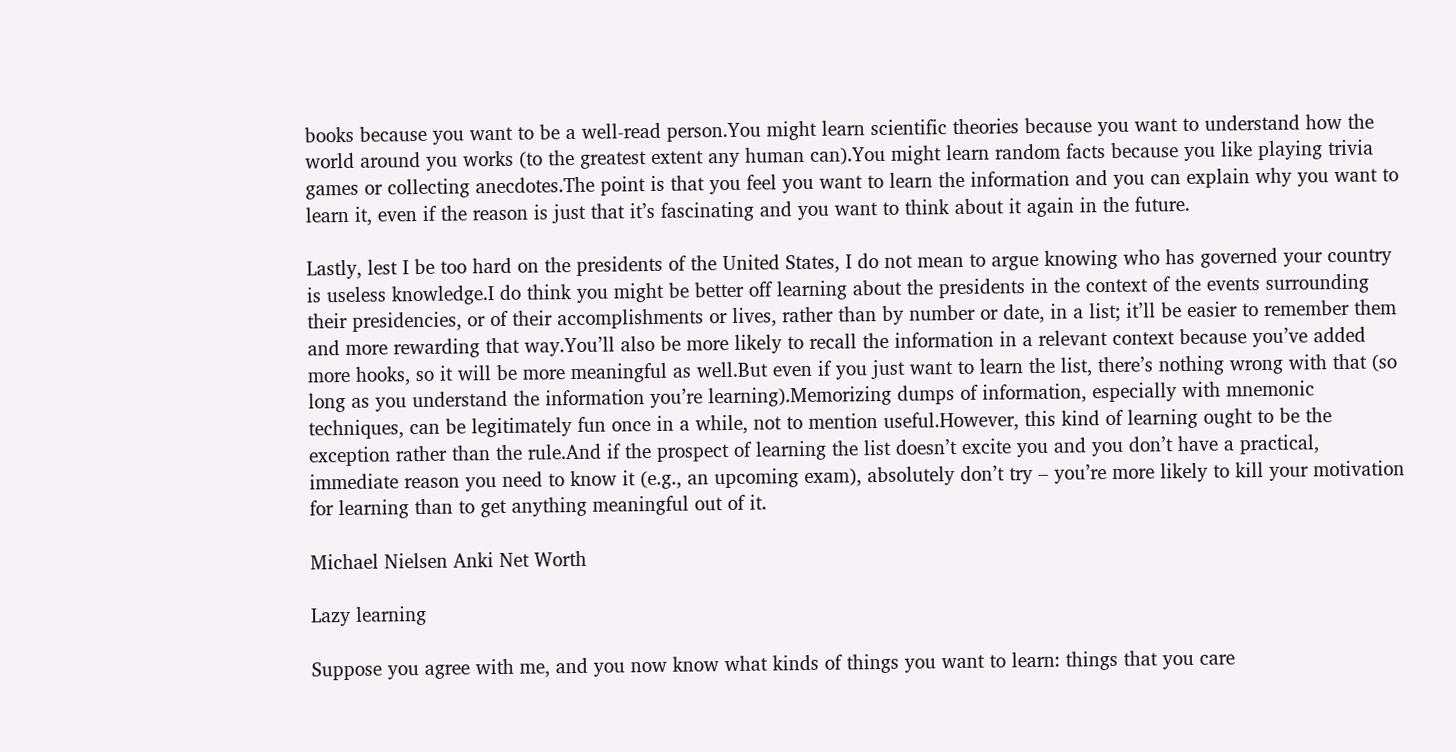books because you want to be a well-read person.You might learn scientific theories because you want to understand how the world around you works (to the greatest extent any human can).You might learn random facts because you like playing trivia games or collecting anecdotes.The point is that you feel you want to learn the information and you can explain why you want to learn it, even if the reason is just that it’s fascinating and you want to think about it again in the future.

Lastly, lest I be too hard on the presidents of the United States, I do not mean to argue knowing who has governed your country is useless knowledge.I do think you might be better off learning about the presidents in the context of the events surrounding their presidencies, or of their accomplishments or lives, rather than by number or date, in a list; it’ll be easier to remember them and more rewarding that way.You’ll also be more likely to recall the information in a relevant context because you’ve added more hooks, so it will be more meaningful as well.But even if you just want to learn the list, there’s nothing wrong with that (so long as you understand the information you’re learning).Memorizing dumps of information, especially with mnemonic techniques, can be legitimately fun once in a while, not to mention useful.However, this kind of learning ought to be the exception rather than the rule.And if the prospect of learning the list doesn’t excite you and you don’t have a practical, immediate reason you need to know it (e.g., an upcoming exam), absolutely don’t try – you’re more likely to kill your motivation for learning than to get anything meaningful out of it.

Michael Nielsen Anki Net Worth

Lazy learning

Suppose you agree with me, and you now know what kinds of things you want to learn: things that you care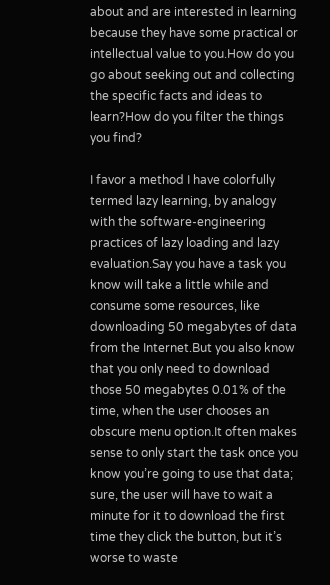about and are interested in learning because they have some practical or intellectual value to you.How do you go about seeking out and collecting the specific facts and ideas to learn?How do you filter the things you find?

I favor a method I have colorfully termed lazy learning, by analogy with the software-engineering practices of lazy loading and lazy evaluation.Say you have a task you know will take a little while and consume some resources, like downloading 50 megabytes of data from the Internet.But you also know that you only need to download those 50 megabytes 0.01% of the time, when the user chooses an obscure menu option.It often makes sense to only start the task once you know you’re going to use that data; sure, the user will have to wait a minute for it to download the first time they click the button, but it’s worse to waste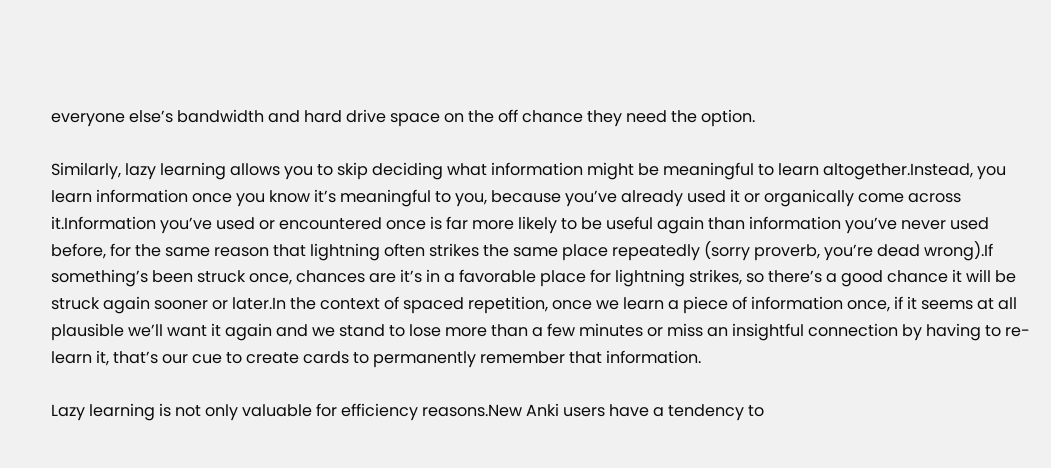everyone else’s bandwidth and hard drive space on the off chance they need the option.

Similarly, lazy learning allows you to skip deciding what information might be meaningful to learn altogether.Instead, you learn information once you know it’s meaningful to you, because you’ve already used it or organically come across it.Information you’ve used or encountered once is far more likely to be useful again than information you’ve never used before, for the same reason that lightning often strikes the same place repeatedly (sorry proverb, you’re dead wrong).If something’s been struck once, chances are it’s in a favorable place for lightning strikes, so there’s a good chance it will be struck again sooner or later.In the context of spaced repetition, once we learn a piece of information once, if it seems at all plausible we’ll want it again and we stand to lose more than a few minutes or miss an insightful connection by having to re-learn it, that’s our cue to create cards to permanently remember that information.

Lazy learning is not only valuable for efficiency reasons.New Anki users have a tendency to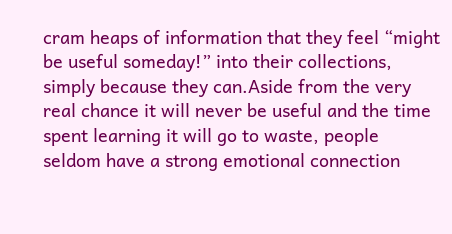cram heaps of information that they feel “might be useful someday!” into their collections, simply because they can.Aside from the very real chance it will never be useful and the time spent learning it will go to waste, people seldom have a strong emotional connection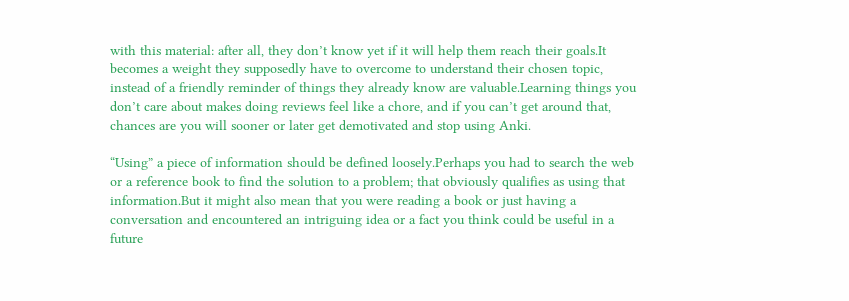with this material: after all, they don’t know yet if it will help them reach their goals.It becomes a weight they supposedly have to overcome to understand their chosen topic, instead of a friendly reminder of things they already know are valuable.Learning things you don’t care about makes doing reviews feel like a chore, and if you can’t get around that, chances are you will sooner or later get demotivated and stop using Anki.

“Using” a piece of information should be defined loosely.Perhaps you had to search the web or a reference book to find the solution to a problem; that obviously qualifies as using that information.But it might also mean that you were reading a book or just having a conversation and encountered an intriguing idea or a fact you think could be useful in a future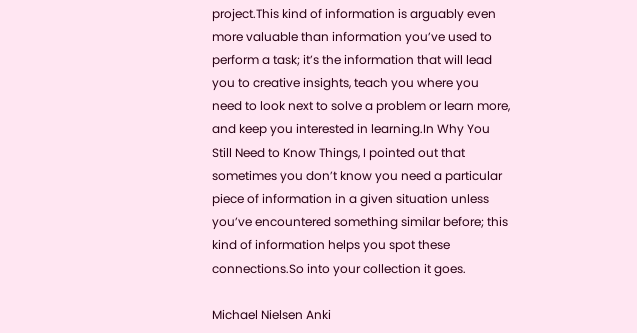project.This kind of information is arguably even more valuable than information you’ve used to perform a task; it’s the information that will lead you to creative insights, teach you where you need to look next to solve a problem or learn more, and keep you interested in learning.In Why You Still Need to Know Things, I pointed out that sometimes you don’t know you need a particular piece of information in a given situation unless you’ve encountered something similar before; this kind of information helps you spot these connections.So into your collection it goes.

Michael Nielsen Anki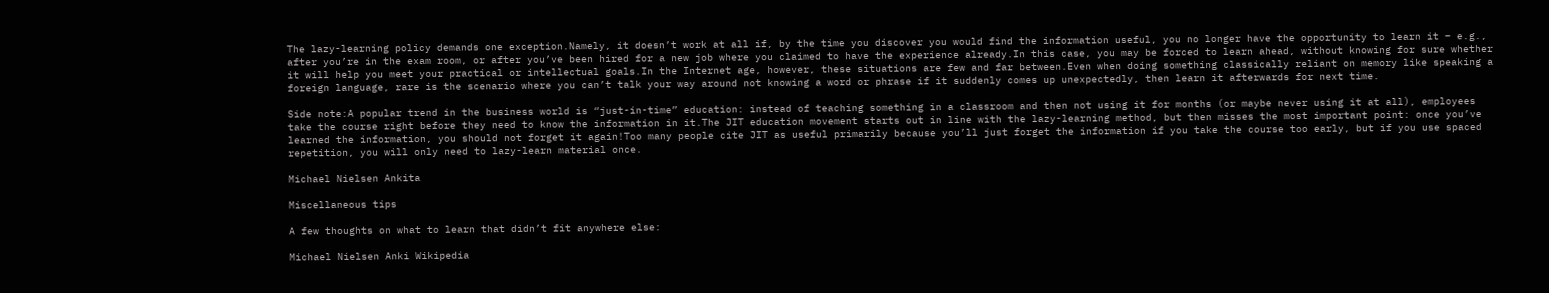The lazy-learning policy demands one exception.Namely, it doesn’t work at all if, by the time you discover you would find the information useful, you no longer have the opportunity to learn it – e.g., after you’re in the exam room, or after you’ve been hired for a new job where you claimed to have the experience already.In this case, you may be forced to learn ahead, without knowing for sure whether it will help you meet your practical or intellectual goals.In the Internet age, however, these situations are few and far between.Even when doing something classically reliant on memory like speaking a foreign language, rare is the scenario where you can’t talk your way around not knowing a word or phrase if it suddenly comes up unexpectedly, then learn it afterwards for next time.

Side note:A popular trend in the business world is “just-in-time” education: instead of teaching something in a classroom and then not using it for months (or maybe never using it at all), employees take the course right before they need to know the information in it.The JIT education movement starts out in line with the lazy-learning method, but then misses the most important point: once you’ve learned the information, you should not forget it again!Too many people cite JIT as useful primarily because you’ll just forget the information if you take the course too early, but if you use spaced repetition, you will only need to lazy-learn material once.

Michael Nielsen Ankita

Miscellaneous tips

A few thoughts on what to learn that didn’t fit anywhere else:

Michael Nielsen Anki Wikipedia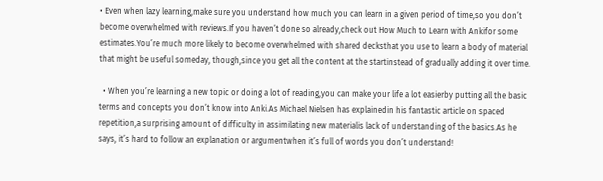• Even when lazy learning,make sure you understand how much you can learn in a given period of time,so you don’t become overwhelmed with reviews.If you haven’t done so already,check out How Much to Learn with Ankifor some estimates.You’re much more likely to become overwhelmed with shared decksthat you use to learn a body of material that might be useful someday, though,since you get all the content at the startinstead of gradually adding it over time.

  • When you’re learning a new topic or doing a lot of reading,you can make your life a lot easierby putting all the basic terms and concepts you don’t know into Anki.As Michael Nielsen has explainedin his fantastic article on spaced repetition,a surprising amount of difficulty in assimilating new materialis lack of understanding of the basics.As he says, it’s hard to follow an explanation or argumentwhen it’s full of words you don’t understand!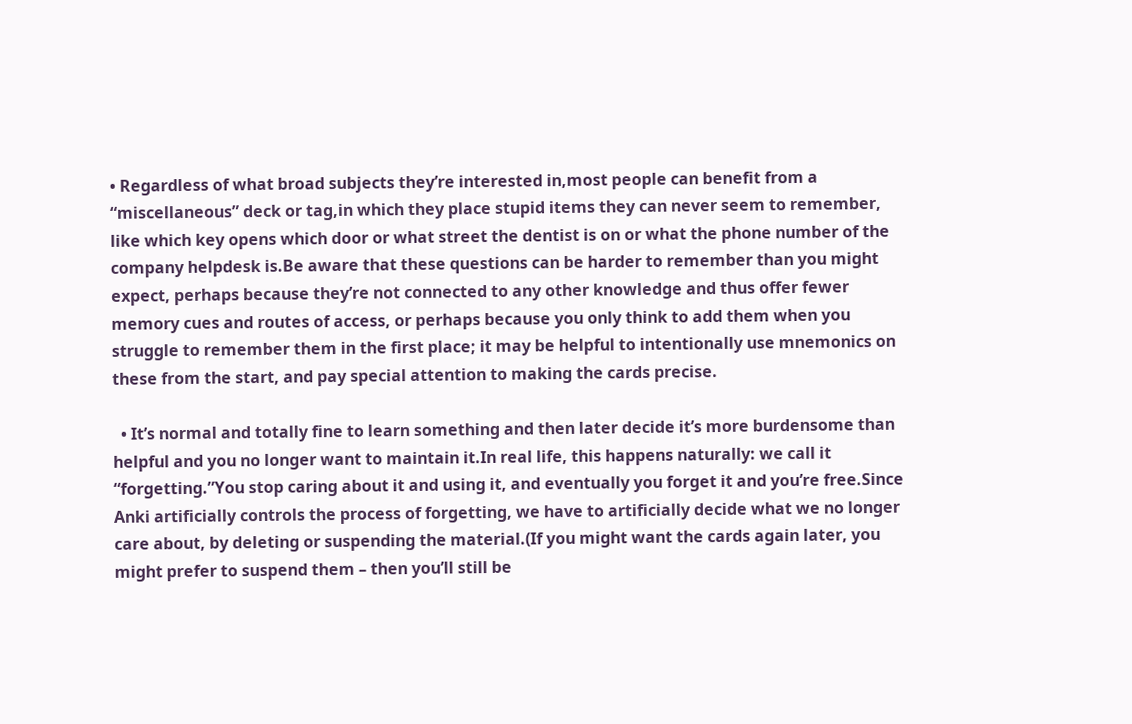• Regardless of what broad subjects they’re interested in,most people can benefit from a “miscellaneous” deck or tag,in which they place stupid items they can never seem to remember, like which key opens which door or what street the dentist is on or what the phone number of the company helpdesk is.Be aware that these questions can be harder to remember than you might expect, perhaps because they’re not connected to any other knowledge and thus offer fewer memory cues and routes of access, or perhaps because you only think to add them when you struggle to remember them in the first place; it may be helpful to intentionally use mnemonics on these from the start, and pay special attention to making the cards precise.

  • It’s normal and totally fine to learn something and then later decide it’s more burdensome than helpful and you no longer want to maintain it.In real life, this happens naturally: we call it “forgetting.”You stop caring about it and using it, and eventually you forget it and you’re free.Since Anki artificially controls the process of forgetting, we have to artificially decide what we no longer care about, by deleting or suspending the material.(If you might want the cards again later, you might prefer to suspend them – then you’ll still be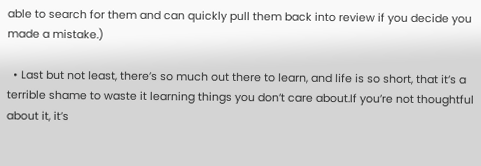able to search for them and can quickly pull them back into review if you decide you made a mistake.)

  • Last but not least, there’s so much out there to learn, and life is so short, that it’s a terrible shame to waste it learning things you don’t care about.If you’re not thoughtful about it, it’s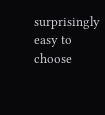surprisingly easy to choose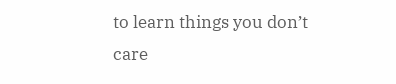to learn things you don’t care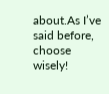about.As I’ve said before, choose wisely!